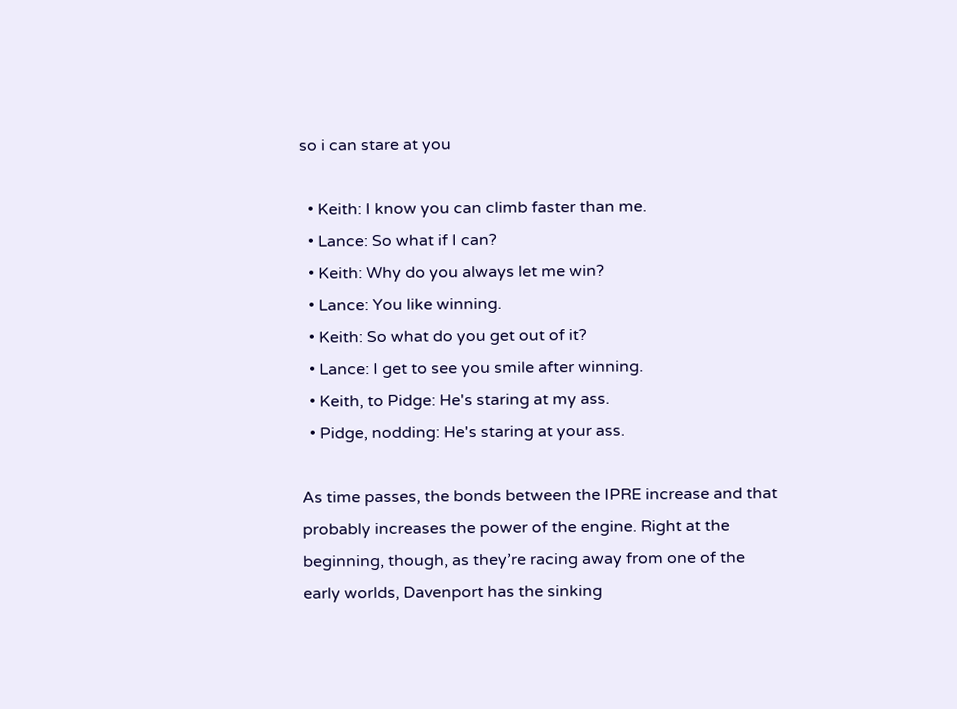so i can stare at you

  • Keith: I know you can climb faster than me.
  • Lance: So what if I can?
  • Keith: Why do you always let me win?
  • Lance: You like winning.
  • Keith: So what do you get out of it?
  • Lance: I get to see you smile after winning.
  • Keith, to Pidge: He's staring at my ass.
  • Pidge, nodding: He's staring at your ass.

As time passes, the bonds between the IPRE increase and that probably increases the power of the engine. Right at the beginning, though, as they’re racing away from one of the early worlds, Davenport has the sinking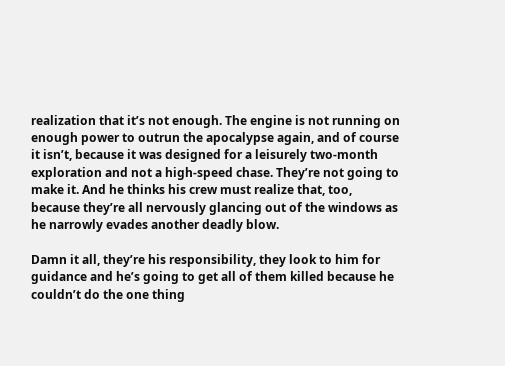realization that it’s not enough. The engine is not running on enough power to outrun the apocalypse again, and of course it isn’t, because it was designed for a leisurely two-month exploration and not a high-speed chase. They’re not going to make it. And he thinks his crew must realize that, too, because they’re all nervously glancing out of the windows as he narrowly evades another deadly blow.

Damn it all, they’re his responsibility, they look to him for guidance and he’s going to get all of them killed because he couldn’t do the one thing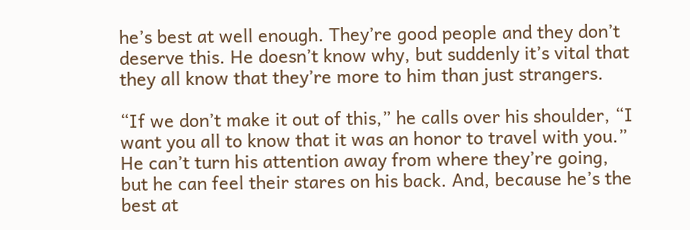he’s best at well enough. They’re good people and they don’t deserve this. He doesn’t know why, but suddenly it’s vital that they all know that they’re more to him than just strangers.

“If we don’t make it out of this,” he calls over his shoulder, “I want you all to know that it was an honor to travel with you.” He can’t turn his attention away from where they’re going, but he can feel their stares on his back. And, because he’s the best at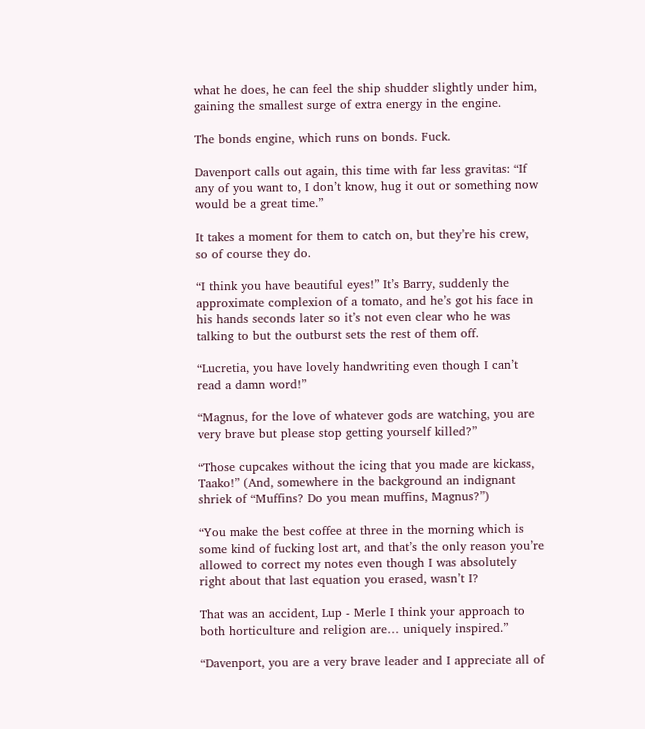what he does, he can feel the ship shudder slightly under him, gaining the smallest surge of extra energy in the engine.

The bonds engine, which runs on bonds. Fuck.

Davenport calls out again, this time with far less gravitas: “If any of you want to, I don’t know, hug it out or something now would be a great time.”

It takes a moment for them to catch on, but they’re his crew, so of course they do.

“I think you have beautiful eyes!” It’s Barry, suddenly the approximate complexion of a tomato, and he’s got his face in his hands seconds later so it’s not even clear who he was talking to but the outburst sets the rest of them off.

“Lucretia, you have lovely handwriting even though I can’t read a damn word!”

“Magnus, for the love of whatever gods are watching, you are very brave but please stop getting yourself killed?”

“Those cupcakes without the icing that you made are kickass, Taako!” (And, somewhere in the background an indignant shriek of “Muffins? Do you mean muffins, Magnus?”)

“You make the best coffee at three in the morning which is some kind of fucking lost art, and that’s the only reason you’re allowed to correct my notes even though I was absolutely right about that last equation you erased, wasn’t I?

That was an accident, Lup - Merle I think your approach to both horticulture and religion are… uniquely inspired.”

“Davenport, you are a very brave leader and I appreciate all of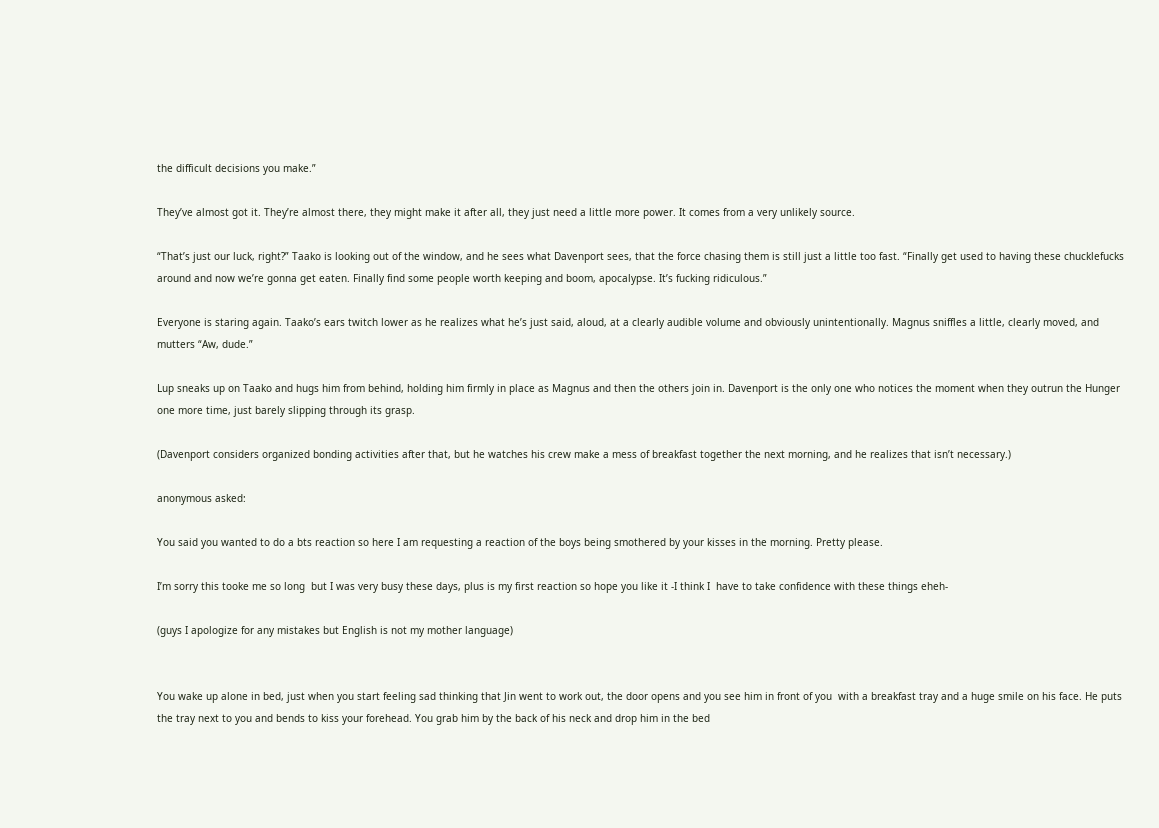the difficult decisions you make.”

They’ve almost got it. They’re almost there, they might make it after all, they just need a little more power. It comes from a very unlikely source.

“That’s just our luck, right?” Taako is looking out of the window, and he sees what Davenport sees, that the force chasing them is still just a little too fast. “Finally get used to having these chucklefucks around and now we’re gonna get eaten. Finally find some people worth keeping and boom, apocalypse. It’s fucking ridiculous.”

Everyone is staring again. Taako’s ears twitch lower as he realizes what he’s just said, aloud, at a clearly audible volume and obviously unintentionally. Magnus sniffles a little, clearly moved, and mutters “Aw, dude.”

Lup sneaks up on Taako and hugs him from behind, holding him firmly in place as Magnus and then the others join in. Davenport is the only one who notices the moment when they outrun the Hunger one more time, just barely slipping through its grasp.

(Davenport considers organized bonding activities after that, but he watches his crew make a mess of breakfast together the next morning, and he realizes that isn’t necessary.)

anonymous asked:

You said you wanted to do a bts reaction so here I am requesting a reaction of the boys being smothered by your kisses in the morning. Pretty please.

I’m sorry this tooke me so long  but I was very busy these days, plus is my first reaction so hope you like it -I think I  have to take confidence with these things eheh-

(guys I apologize for any mistakes but English is not my mother language)


You wake up alone in bed, just when you start feeling sad thinking that Jin went to work out, the door opens and you see him in front of you  with a breakfast tray and a huge smile on his face. He puts the tray next to you and bends to kiss your forehead. You grab him by the back of his neck and drop him in the bed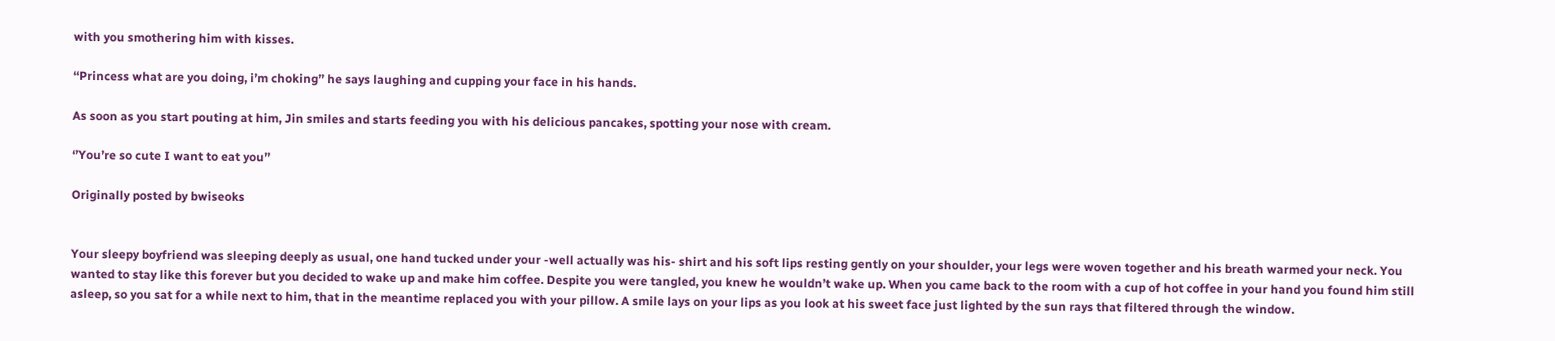with you smothering him with kisses.

‘‘Princess what are you doing, i’m choking’’ he says laughing and cupping your face in his hands.

As soon as you start pouting at him, Jin smiles and starts feeding you with his delicious pancakes, spotting your nose with cream.

‘’You’re so cute I want to eat you’’

Originally posted by bwiseoks


Your sleepy boyfriend was sleeping deeply as usual, one hand tucked under your -well actually was his- shirt and his soft lips resting gently on your shoulder, your legs were woven together and his breath warmed your neck. You wanted to stay like this forever but you decided to wake up and make him coffee. Despite you were tangled, you knew he wouldn’t wake up. When you came back to the room with a cup of hot coffee in your hand you found him still asleep, so you sat for a while next to him, that in the meantime replaced you with your pillow. A smile lays on your lips as you look at his sweet face just lighted by the sun rays that filtered through the window.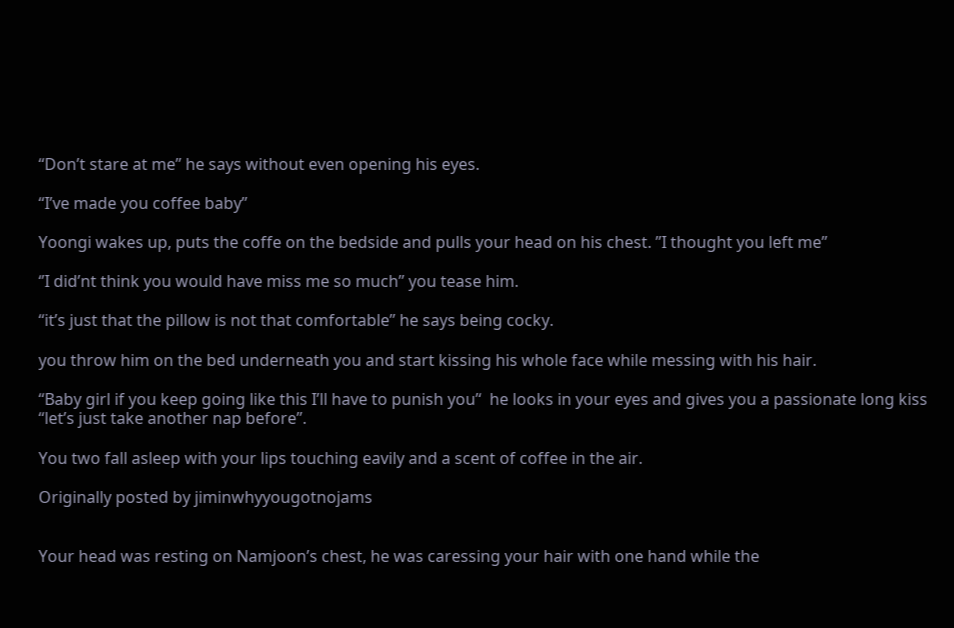‘‘Don’t stare at me’’ he says without even opening his eyes.

‘‘I’ve made you coffee baby’’

Yoongi wakes up, puts the coffe on the bedside and pulls your head on his chest. ’’I thought you left me’’

‘’I did’nt think you would have miss me so much’’ you tease him.

‘‘it’s just that the pillow is not that comfortable’’ he says being cocky.

you throw him on the bed underneath you and start kissing his whole face while messing with his hair.

‘‘Baby girl if you keep going like this I’ll have to punish you’‘  he looks in your eyes and gives you a passionate long kiss ‘‘let’s just take another nap before’’.

You two fall asleep with your lips touching eavily and a scent of coffee in the air.

Originally posted by jiminwhyyougotnojams


Your head was resting on Namjoon’s chest, he was caressing your hair with one hand while the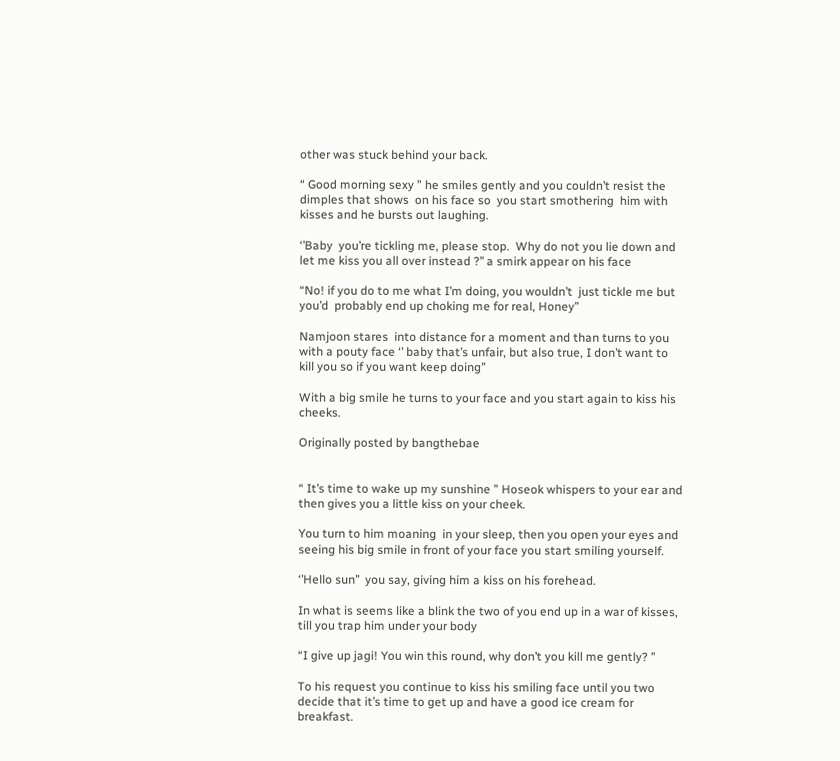other was stuck behind your back.

“ Good morning sexy ” he smiles gently and you couldn’t resist the dimples that shows  on his face so  you start smothering  him with  kisses and he bursts out laughing.

‘’Baby  you’re tickling me, please stop.  Why do not you lie down and let me kiss you all over instead ?’’ a smirk appear on his face

“No! if you do to me what I’m doing, you wouldn’t  just tickle me but you’d  probably end up choking me for real, Honey”

Namjoon stares  into distance for a moment and than turns to you  with a pouty face ‘’ baby that’s unfair, but also true, I don’t want to kill you so if you want keep doing’’

With a big smile he turns to your face and you start again to kiss his cheeks.

Originally posted by bangthebae


“ It’s time to wake up my sunshine ” Hoseok whispers to your ear and then gives you a little kiss on your cheek.

You turn to him moaning  in your sleep, then you open your eyes and seeing his big smile in front of your face you start smiling yourself.

‘’Hello sun’’  you say, giving him a kiss on his forehead.

In what is seems like a blink the two of you end up in a war of kisses, till you trap him under your body

“I give up jagi! You win this round, why don’t you kill me gently? ”

To his request you continue to kiss his smiling face until you two decide that it’s time to get up and have a good ice cream for breakfast.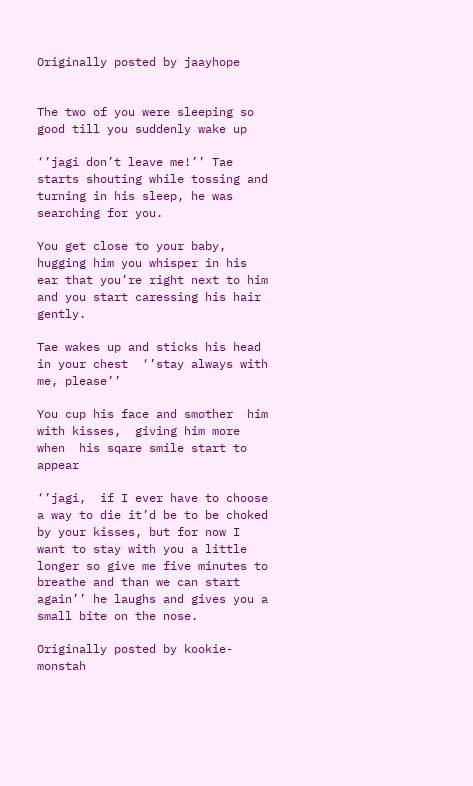Originally posted by jaayhope


The two of you were sleeping so good till you suddenly wake up

‘’jagi don’t leave me!’’ Tae starts shouting while tossing and turning in his sleep, he was searching for you.

You get close to your baby, hugging him you whisper in his ear that you’re right next to him and you start caressing his hair gently.

Tae wakes up and sticks his head in your chest  ‘’stay always with me, please’’

You cup his face and smother  him with kisses,  giving him more when  his sqare smile start to appear

‘’jagi,  if I ever have to choose a way to die it’d be to be choked by your kisses, but for now I want to stay with you a little longer so give me five minutes to breathe and than we can start again’’ he laughs and gives you a small bite on the nose.

Originally posted by kookie-monstah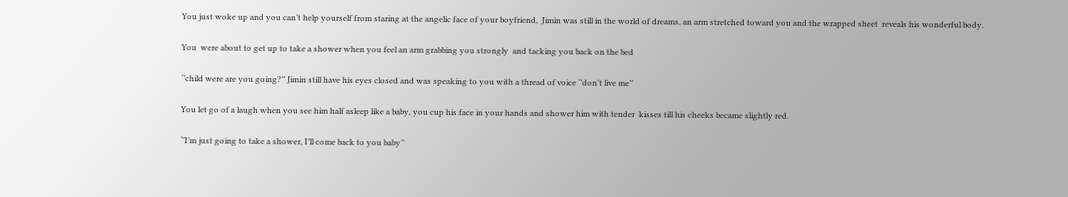You just woke up and you can’t help yourself from staring at the angelic face of your boyfriend,  Jimin was still in the world of dreams, an arm stretched toward you and the wrapped sheet  reveals his wonderful body.

You  were about to get up to take a shower when you feel an arm grabbing you strongly  and tacking you back on the bed

‘’child were are you going?’’ Jimin still have his eyes closed and was speaking to you with a thread of voice ‘’don’t live me’’

You let go of a laugh when you see him half asleep like a baby, you cup his face in your hands and shower him with tender  kisses till his cheeks became slightly red.

‘’I’m just going to take a shower, I’ll come back to you baby’’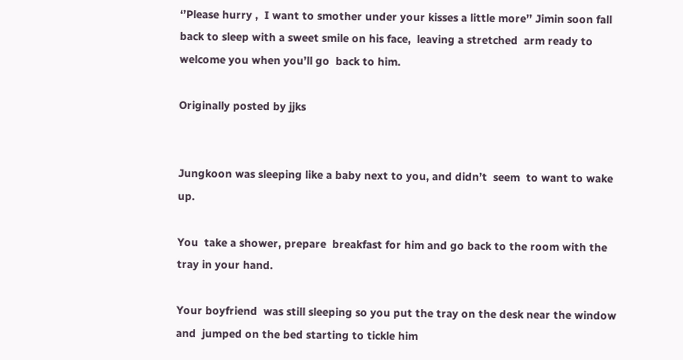‘’Please hurry ,  I want to smother under your kisses a little more’’ Jimin soon fall back to sleep with a sweet smile on his face,  leaving a stretched  arm ready to welcome you when you’ll go  back to him.

Originally posted by jjks


Jungkoon was sleeping like a baby next to you, and didn’t  seem  to want to wake up.

You  take a shower, prepare  breakfast for him and go back to the room with the tray in your hand.

Your boyfriend  was still sleeping so you put the tray on the desk near the window and  jumped on the bed starting to tickle him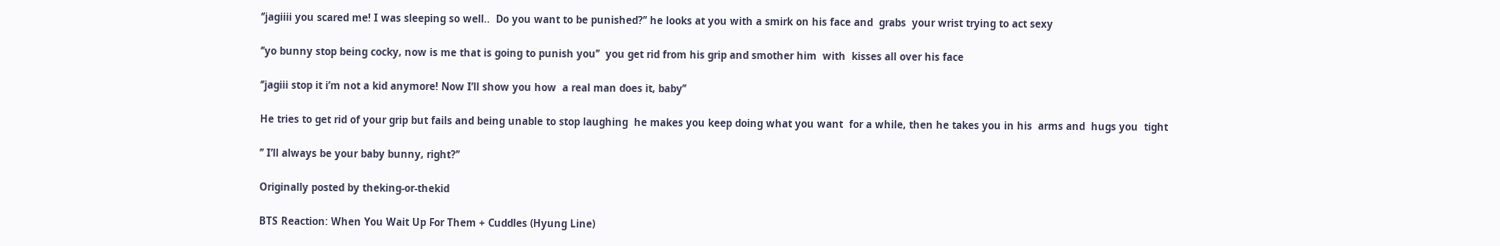‘’jagiiii you scared me! I was sleeping so well..  Do you want to be punished?’’ he looks at you with a smirk on his face and  grabs  your wrist trying to act sexy

‘’yo bunny stop being cocky, now is me that is going to punish you’’  you get rid from his grip and smother him  with  kisses all over his face

‘’jagiii stop it i’m not a kid anymore! Now I’ll show you how  a real man does it, baby’’

He tries to get rid of your grip but fails and being unable to stop laughing  he makes you keep doing what you want  for a while, then he takes you in his  arms and  hugs you  tight

’’ I’ll always be your baby bunny, right?’’

Originally posted by theking-or-thekid

BTS Reaction: When You Wait Up For Them + Cuddles (Hyung Line)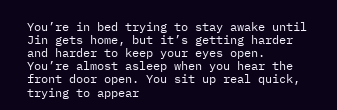You’re in bed trying to stay awake until Jin gets home, but it’s getting harder and harder to keep your eyes open. You’re almost asleep when you hear the front door open. You sit up real quick, trying to appear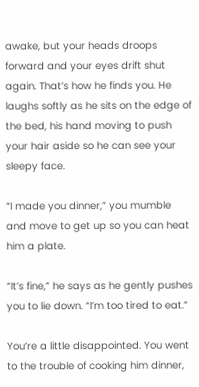awake, but your heads droops forward and your eyes drift shut again. That’s how he finds you. He laughs softly as he sits on the edge of the bed, his hand moving to push your hair aside so he can see your sleepy face.

“I made you dinner,” you mumble and move to get up so you can heat him a plate.

“It’s fine,” he says as he gently pushes you to lie down. “I’m too tired to eat.”

You’re a little disappointed. You went to the trouble of cooking him dinner,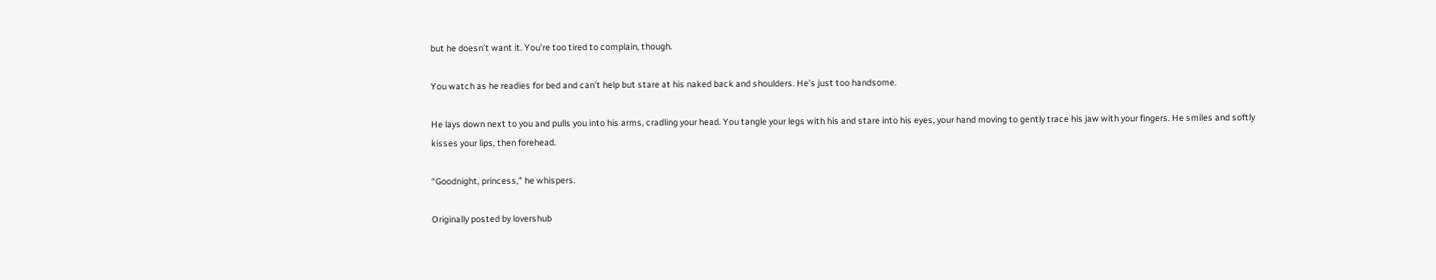but he doesn’t want it. You’re too tired to complain, though.

You watch as he readies for bed and can’t help but stare at his naked back and shoulders. He’s just too handsome.

He lays down next to you and pulls you into his arms, cradling your head. You tangle your legs with his and stare into his eyes, your hand moving to gently trace his jaw with your fingers. He smiles and softly kisses your lips, then forehead.

“Goodnight, princess,” he whispers.

Originally posted by lovershub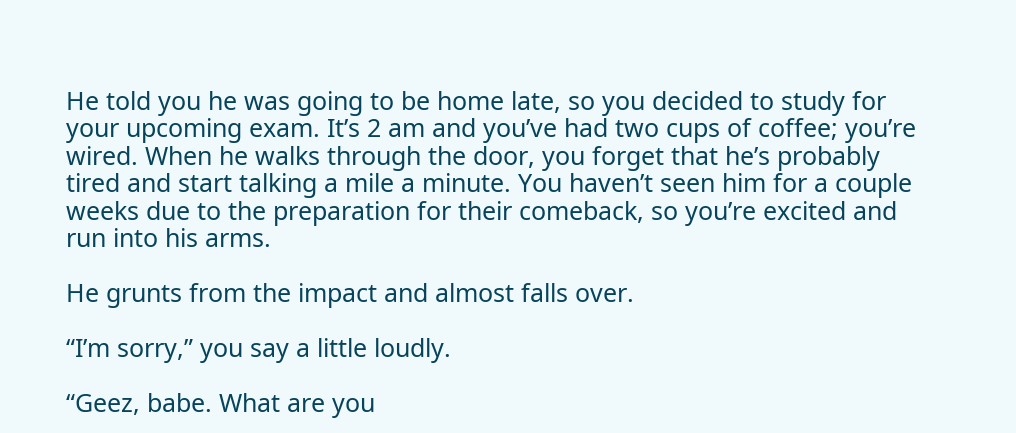He told you he was going to be home late, so you decided to study for your upcoming exam. It’s 2 am and you’ve had two cups of coffee; you’re wired. When he walks through the door, you forget that he’s probably tired and start talking a mile a minute. You haven’t seen him for a couple weeks due to the preparation for their comeback, so you’re excited and run into his arms.

He grunts from the impact and almost falls over.

“I’m sorry,” you say a little loudly.

“Geez, babe. What are you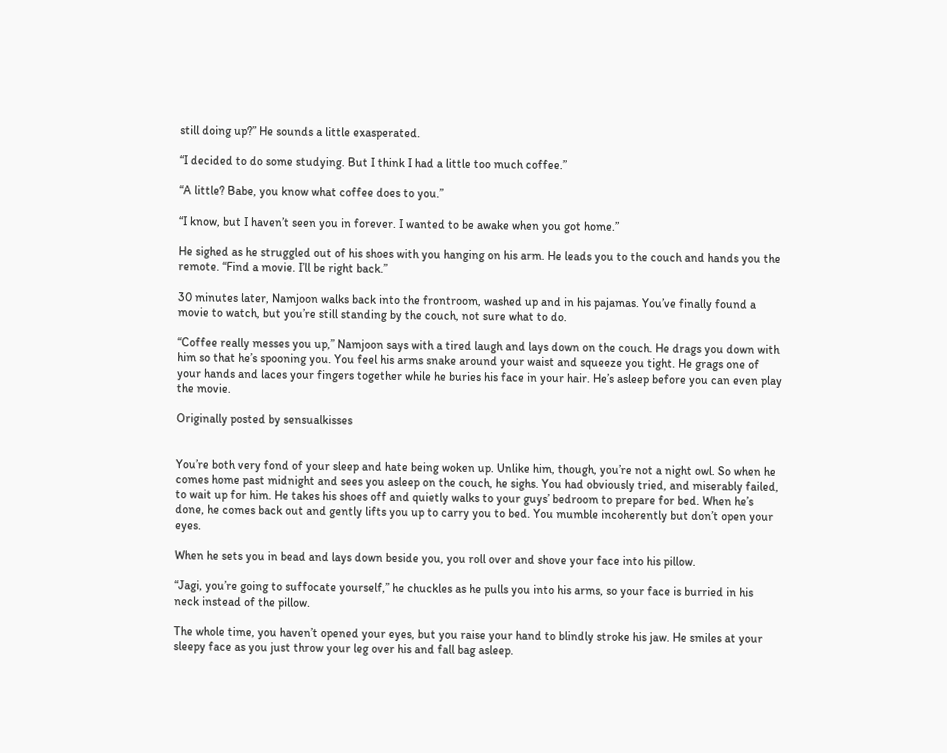still doing up?” He sounds a little exasperated.

“I decided to do some studying. But I think I had a little too much coffee.”

“A little? Babe, you know what coffee does to you.”

“I know, but I haven’t seen you in forever. I wanted to be awake when you got home.”

He sighed as he struggled out of his shoes with you hanging on his arm. He leads you to the couch and hands you the remote. “Find a movie. I’ll be right back.”

30 minutes later, Namjoon walks back into the frontroom, washed up and in his pajamas. You’ve finally found a movie to watch, but you’re still standing by the couch, not sure what to do.

“Coffee really messes you up,” Namjoon says with a tired laugh and lays down on the couch. He drags you down with him so that he’s spooning you. You feel his arms snake around your waist and squeeze you tight. He grags one of your hands and laces your fingers together while he buries his face in your hair. He’s asleep before you can even play the movie.

Originally posted by sensualkisses


You’re both very fond of your sleep and hate being woken up. Unlike him, though, you’re not a night owl. So when he comes home past midnight and sees you asleep on the couch, he sighs. You had obviously tried, and miserably failed, to wait up for him. He takes his shoes off and quietly walks to your guys’ bedroom to prepare for bed. When he’s done, he comes back out and gently lifts you up to carry you to bed. You mumble incoherently but don’t open your eyes.

When he sets you in bead and lays down beside you, you roll over and shove your face into his pillow.

“Jagi, you’re going to suffocate yourself,” he chuckles as he pulls you into his arms, so your face is burried in his neck instead of the pillow.

The whole time, you haven’t opened your eyes, but you raise your hand to blindly stroke his jaw. He smiles at your sleepy face as you just throw your leg over his and fall bag asleep.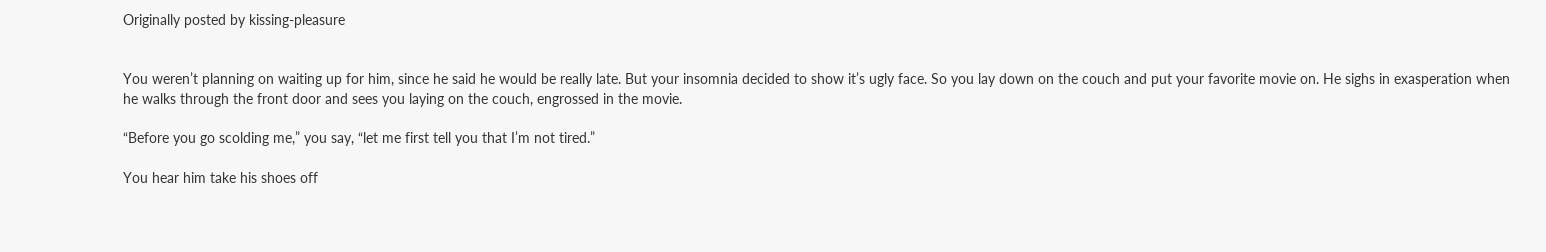Originally posted by kissing-pleasure


You weren’t planning on waiting up for him, since he said he would be really late. But your insomnia decided to show it’s ugly face. So you lay down on the couch and put your favorite movie on. He sighs in exasperation when he walks through the front door and sees you laying on the couch, engrossed in the movie.

“Before you go scolding me,” you say, “let me first tell you that I’m not tired.”

You hear him take his shoes off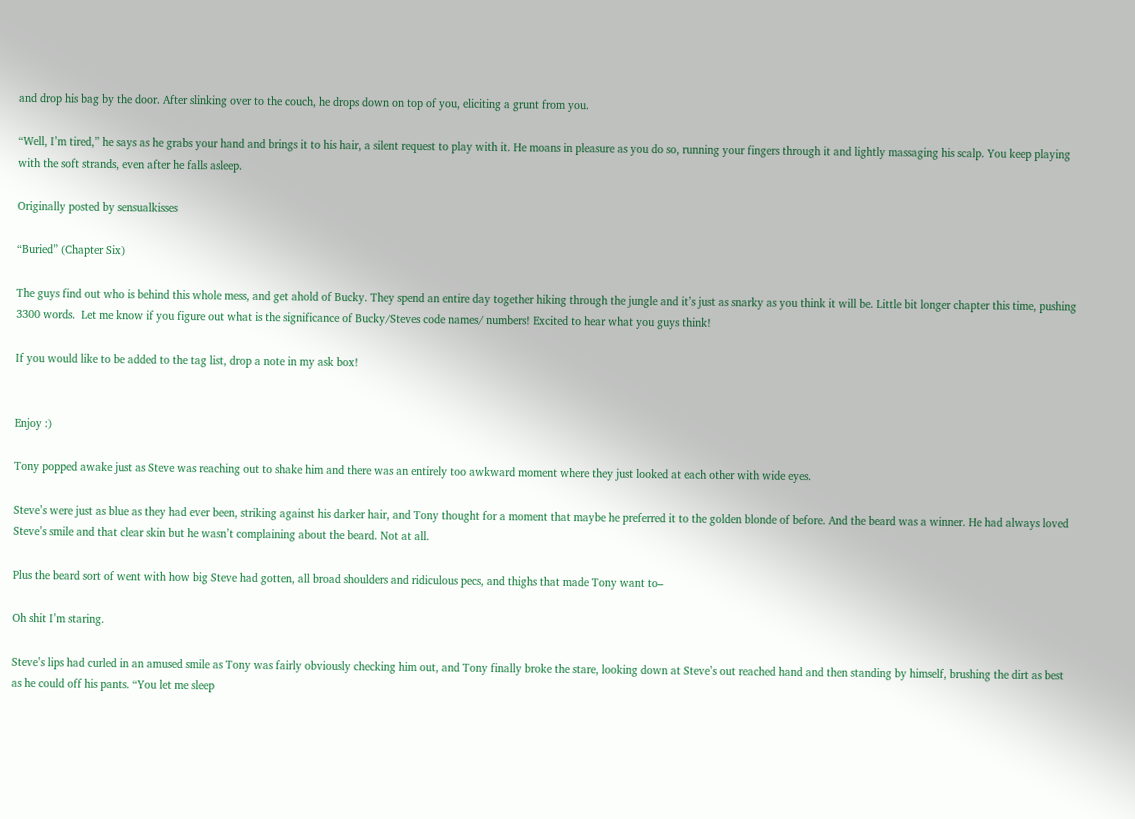and drop his bag by the door. After slinking over to the couch, he drops down on top of you, eliciting a grunt from you.

“Well, I’m tired,” he says as he grabs your hand and brings it to his hair, a silent request to play with it. He moans in pleasure as you do so, running your fingers through it and lightly massaging his scalp. You keep playing with the soft strands, even after he falls asleep.

Originally posted by sensualkisses

“Buried” (Chapter Six)

The guys find out who is behind this whole mess, and get ahold of Bucky. They spend an entire day together hiking through the jungle and it’s just as snarky as you think it will be. Little bit longer chapter this time, pushing 3300 words.  Let me know if you figure out what is the significance of Bucky/Steves code names/ numbers! Excited to hear what you guys think!

If you would like to be added to the tag list, drop a note in my ask box!


Enjoy :)

Tony popped awake just as Steve was reaching out to shake him and there was an entirely too awkward moment where they just looked at each other with wide eyes.

Steve’s were just as blue as they had ever been, striking against his darker hair, and Tony thought for a moment that maybe he preferred it to the golden blonde of before. And the beard was a winner. He had always loved Steve’s smile and that clear skin but he wasn’t complaining about the beard. Not at all.

Plus the beard sort of went with how big Steve had gotten, all broad shoulders and ridiculous pecs, and thighs that made Tony want to–

Oh shit I’m staring.

Steve’s lips had curled in an amused smile as Tony was fairly obviously checking him out, and Tony finally broke the stare, looking down at Steve’s out reached hand and then standing by himself, brushing the dirt as best as he could off his pants. “You let me sleep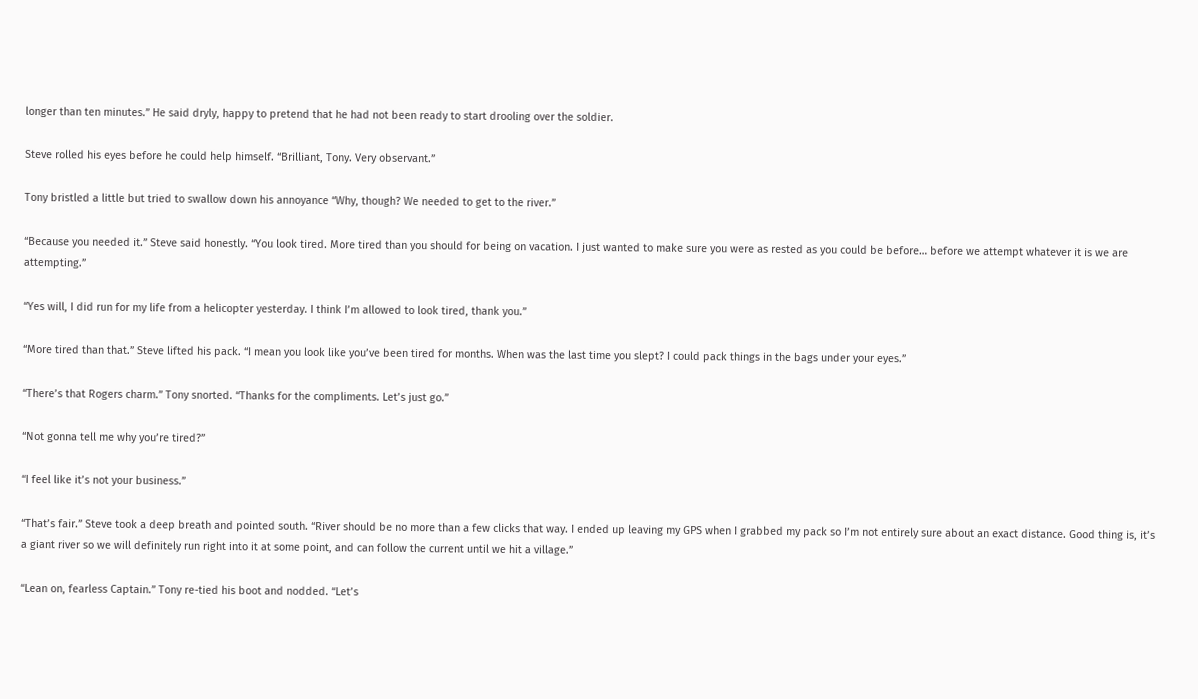longer than ten minutes.” He said dryly, happy to pretend that he had not been ready to start drooling over the soldier.

Steve rolled his eyes before he could help himself. “Brilliant, Tony. Very observant.”

Tony bristled a little but tried to swallow down his annoyance “Why, though? We needed to get to the river.”

“Because you needed it.” Steve said honestly. “You look tired. More tired than you should for being on vacation. I just wanted to make sure you were as rested as you could be before… before we attempt whatever it is we are attempting.”

“Yes will, I did run for my life from a helicopter yesterday. I think I’m allowed to look tired, thank you.”

“More tired than that.” Steve lifted his pack. “I mean you look like you’ve been tired for months. When was the last time you slept? I could pack things in the bags under your eyes.”

“There’s that Rogers charm.” Tony snorted. “Thanks for the compliments. Let’s just go.”

“Not gonna tell me why you’re tired?”

“I feel like it’s not your business.”

“That’s fair.” Steve took a deep breath and pointed south. “River should be no more than a few clicks that way. I ended up leaving my GPS when I grabbed my pack so I’m not entirely sure about an exact distance. Good thing is, it’s a giant river so we will definitely run right into it at some point, and can follow the current until we hit a village.”

“Lean on, fearless Captain.” Tony re-tied his boot and nodded. “Let’s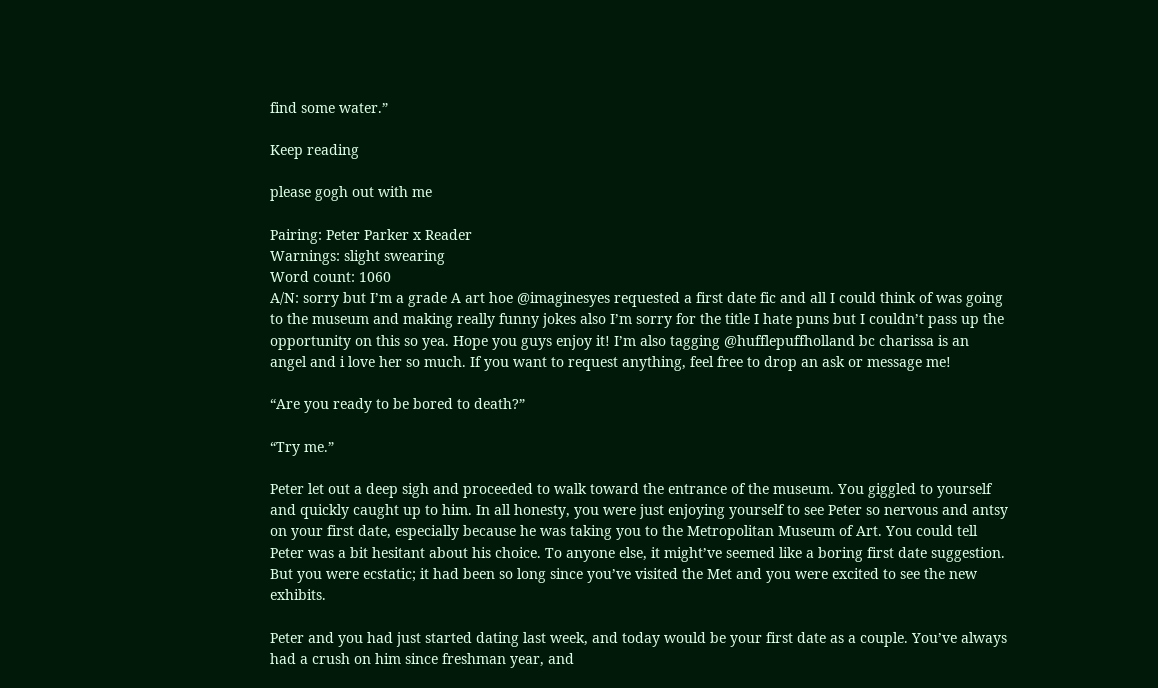find some water.”

Keep reading

please gogh out with me

Pairing: Peter Parker x Reader
Warnings: slight swearing
Word count: 1060
A/N: sorry but I’m a grade A art hoe @imaginesyes requested a first date fic and all I could think of was going to the museum and making really funny jokes also I’m sorry for the title I hate puns but I couldn’t pass up the opportunity on this so yea. Hope you guys enjoy it! I’m also tagging @hufflepuffholland bc charissa is an angel and i love her so much. If you want to request anything, feel free to drop an ask or message me!

“Are you ready to be bored to death?”

“Try me.”

Peter let out a deep sigh and proceeded to walk toward the entrance of the museum. You giggled to yourself and quickly caught up to him. In all honesty, you were just enjoying yourself to see Peter so nervous and antsy on your first date, especially because he was taking you to the Metropolitan Museum of Art. You could tell Peter was a bit hesitant about his choice. To anyone else, it might’ve seemed like a boring first date suggestion. But you were ecstatic; it had been so long since you’ve visited the Met and you were excited to see the new exhibits.

Peter and you had just started dating last week, and today would be your first date as a couple. You’ve always had a crush on him since freshman year, and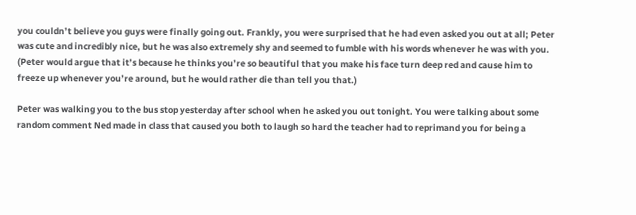you couldn’t believe you guys were finally going out. Frankly, you were surprised that he had even asked you out at all; Peter was cute and incredibly nice, but he was also extremely shy and seemed to fumble with his words whenever he was with you. (Peter would argue that it’s because he thinks you’re so beautiful that you make his face turn deep red and cause him to freeze up whenever you’re around, but he would rather die than tell you that.)

Peter was walking you to the bus stop yesterday after school when he asked you out tonight. You were talking about some random comment Ned made in class that caused you both to laugh so hard the teacher had to reprimand you for being a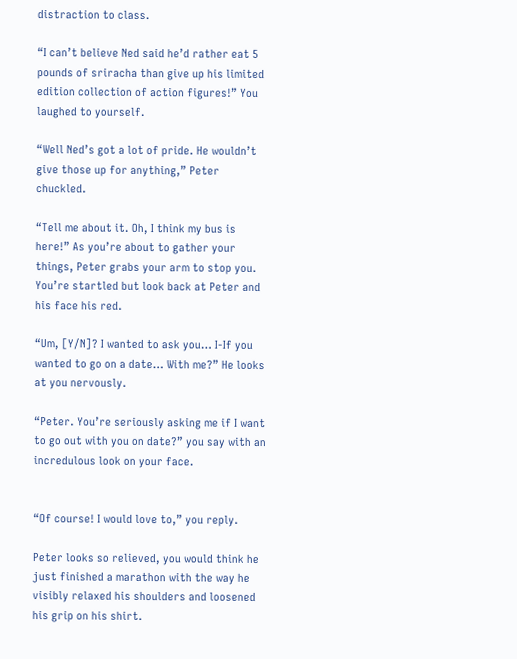distraction to class.

“I can’t believe Ned said he’d rather eat 5 pounds of sriracha than give up his limited edition collection of action figures!” You laughed to yourself.

“Well Ned’s got a lot of pride. He wouldn’t give those up for anything,” Peter chuckled.

“Tell me about it. Oh, I think my bus is here!” As you’re about to gather your things, Peter grabs your arm to stop you. You’re startled but look back at Peter and his face his red.

“Um, [Y/N]? I wanted to ask you… I-If you wanted to go on a date… With me?” He looks at you nervously.

“Peter. You’re seriously asking me if I want to go out with you on date?” you say with an incredulous look on your face.


“Of course! I would love to,” you reply.

Peter looks so relieved, you would think he just finished a marathon with the way he visibly relaxed his shoulders and loosened his grip on his shirt.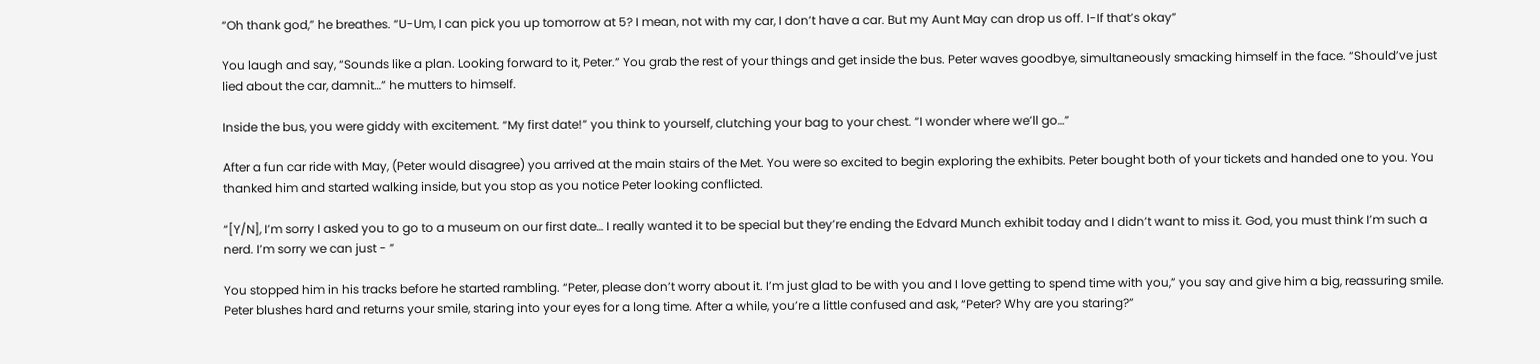“Oh thank god,” he breathes. “U-Um, I can pick you up tomorrow at 5? I mean, not with my car, I don’t have a car. But my Aunt May can drop us off. I-If that’s okay”

You laugh and say, “Sounds like a plan. Looking forward to it, Peter.” You grab the rest of your things and get inside the bus. Peter waves goodbye, simultaneously smacking himself in the face. “Should’ve just lied about the car, damnit…” he mutters to himself.

Inside the bus, you were giddy with excitement. “My first date!” you think to yourself, clutching your bag to your chest. “I wonder where we’ll go…”

After a fun car ride with May, (Peter would disagree) you arrived at the main stairs of the Met. You were so excited to begin exploring the exhibits. Peter bought both of your tickets and handed one to you. You thanked him and started walking inside, but you stop as you notice Peter looking conflicted.

“[Y/N], I’m sorry I asked you to go to a museum on our first date… I really wanted it to be special but they’re ending the Edvard Munch exhibit today and I didn’t want to miss it. God, you must think I’m such a nerd. I’m sorry we can just - ”

You stopped him in his tracks before he started rambling. “Peter, please don’t worry about it. I’m just glad to be with you and I love getting to spend time with you,” you say and give him a big, reassuring smile. Peter blushes hard and returns your smile, staring into your eyes for a long time. After a while, you’re a little confused and ask, “Peter? Why are you staring?”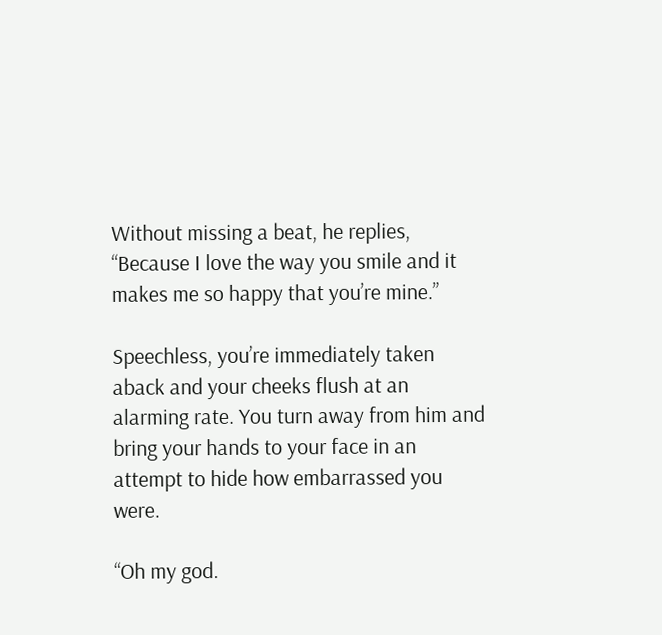Without missing a beat, he replies, “Because I love the way you smile and it makes me so happy that you’re mine.”

Speechless, you’re immediately taken aback and your cheeks flush at an alarming rate. You turn away from him and bring your hands to your face in an attempt to hide how embarrassed you were.

“Oh my god.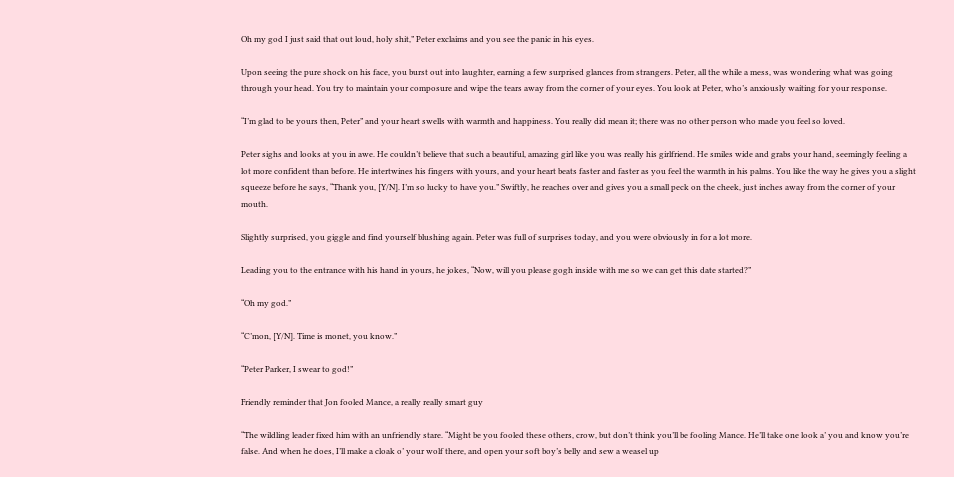Oh my god I just said that out loud, holy shit,” Peter exclaims and you see the panic in his eyes.

Upon seeing the pure shock on his face, you burst out into laughter, earning a few surprised glances from strangers. Peter, all the while a mess, was wondering what was going through your head. You try to maintain your composure and wipe the tears away from the corner of your eyes. You look at Peter, who’s anxiously waiting for your response.

“I’m glad to be yours then, Peter” and your heart swells with warmth and happiness. You really did mean it; there was no other person who made you feel so loved.

Peter sighs and looks at you in awe. He couldn’t believe that such a beautiful, amazing girl like you was really his girlfriend. He smiles wide and grabs your hand, seemingly feeling a lot more confident than before. He intertwines his fingers with yours, and your heart beats faster and faster as you feel the warmth in his palms. You like the way he gives you a slight squeeze before he says, “Thank you, [Y/N]. I’m so lucky to have you.” Swiftly, he reaches over and gives you a small peck on the cheek, just inches away from the corner of your mouth.

Slightly surprised, you giggle and find yourself blushing again. Peter was full of surprises today, and you were obviously in for a lot more.

Leading you to the entrance with his hand in yours, he jokes, “Now, will you please gogh inside with me so we can get this date started?”

“Oh my god.”

“C’mon, [Y/N]. Time is monet, you know.”

“Peter Parker, I swear to god!”

Friendly reminder that Jon fooled Mance, a really really smart guy

“The wildling leader fixed him with an unfriendly stare. “Might be you fooled these others, crow, but don’t think you’ll be fooling Mance. He’ll take one look a’ you and know you’re false. And when he does, I’ll make a cloak o’ your wolf there, and open your soft boy’s belly and sew a weasel up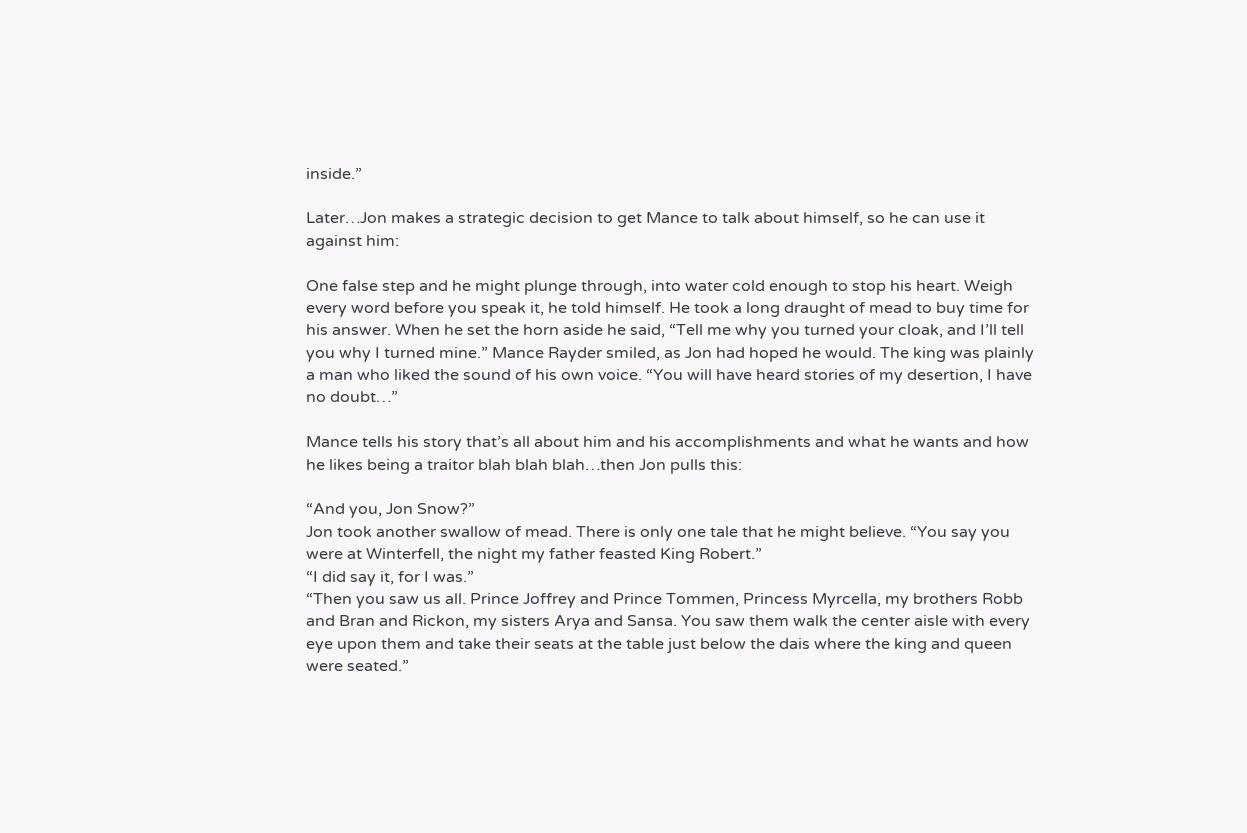inside.”

Later…Jon makes a strategic decision to get Mance to talk about himself, so he can use it against him:

One false step and he might plunge through, into water cold enough to stop his heart. Weigh every word before you speak it, he told himself. He took a long draught of mead to buy time for his answer. When he set the horn aside he said, “Tell me why you turned your cloak, and I’ll tell you why I turned mine.” Mance Rayder smiled, as Jon had hoped he would. The king was plainly a man who liked the sound of his own voice. “You will have heard stories of my desertion, I have no doubt…”

Mance tells his story that’s all about him and his accomplishments and what he wants and how he likes being a traitor blah blah blah…then Jon pulls this:

“And you, Jon Snow?”
Jon took another swallow of mead. There is only one tale that he might believe. “You say you were at Winterfell, the night my father feasted King Robert.”
“I did say it, for I was.”
“Then you saw us all. Prince Joffrey and Prince Tommen, Princess Myrcella, my brothers Robb and Bran and Rickon, my sisters Arya and Sansa. You saw them walk the center aisle with every eye upon them and take their seats at the table just below the dais where the king and queen were seated.”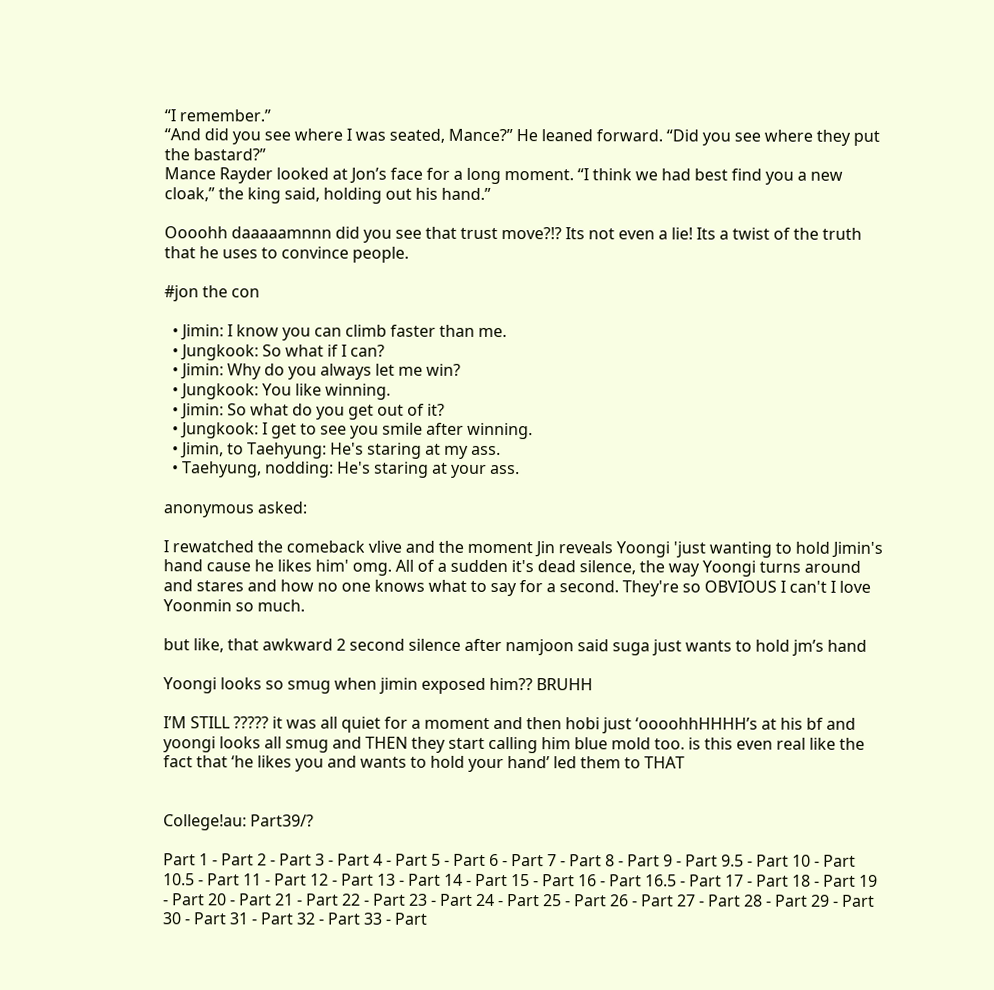“I remember.”
“And did you see where I was seated, Mance?” He leaned forward. “Did you see where they put the bastard?”
Mance Rayder looked at Jon’s face for a long moment. “I think we had best find you a new cloak,” the king said, holding out his hand.”

Oooohh daaaaamnnn did you see that trust move?!? Its not even a lie! Its a twist of the truth that he uses to convince people.

#jon the con

  • Jimin: I know you can climb faster than me.
  • Jungkook: So what if I can?
  • Jimin: Why do you always let me win?
  • Jungkook: You like winning.
  • Jimin: So what do you get out of it?
  • Jungkook: I get to see you smile after winning.
  • Jimin, to Taehyung: He's staring at my ass.
  • Taehyung, nodding: He's staring at your ass.

anonymous asked:

I rewatched the comeback vlive and the moment Jin reveals Yoongi 'just wanting to hold Jimin's hand cause he likes him' omg. All of a sudden it's dead silence, the way Yoongi turns around and stares and how no one knows what to say for a second. They're so OBVIOUS I can't I love Yoonmin so much.

but like, that awkward 2 second silence after namjoon said suga just wants to hold jm’s hand

Yoongi looks so smug when jimin exposed him?? BRUHH

I’M STILL ????? it was all quiet for a moment and then hobi just ‘oooohhHHHH’s at his bf and yoongi looks all smug and THEN they start calling him blue mold too. is this even real like the fact that ‘he likes you and wants to hold your hand’ led them to THAT


College!au: Part39/?

Part 1 - Part 2 - Part 3 - Part 4 - Part 5 - Part 6 - Part 7 - Part 8 - Part 9 - Part 9.5 - Part 10 - Part 10.5 - Part 11 - Part 12 - Part 13 - Part 14 - Part 15 - Part 16 - Part 16.5 - Part 17 - Part 18 - Part 19 - Part 20 - Part 21 - Part 22 - Part 23 - Part 24 - Part 25 - Part 26 - Part 27 - Part 28 - Part 29 - Part 30 - Part 31 - Part 32 - Part 33 - Part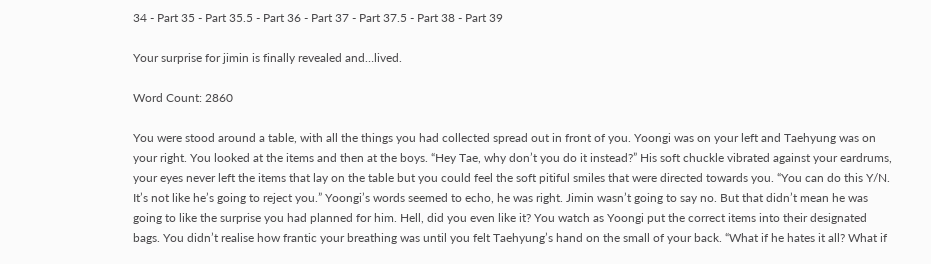34 - Part 35 - Part 35.5 - Part 36 - Part 37 - Part 37.5 - Part 38 - Part 39

Your surprise for jimin is finally revealed and…lived.

Word Count: 2860

You were stood around a table, with all the things you had collected spread out in front of you. Yoongi was on your left and Taehyung was on your right. You looked at the items and then at the boys. “Hey Tae, why don’t you do it instead?” His soft chuckle vibrated against your eardrums, your eyes never left the items that lay on the table but you could feel the soft pitiful smiles that were directed towards you. “You can do this Y/N. It’s not like he’s going to reject you.” Yoongi’s words seemed to echo, he was right. Jimin wasn’t going to say no. But that didn’t mean he was going to like the surprise you had planned for him. Hell, did you even like it? You watch as Yoongi put the correct items into their designated bags. You didn’t realise how frantic your breathing was until you felt Taehyung’s hand on the small of your back. “What if he hates it all? What if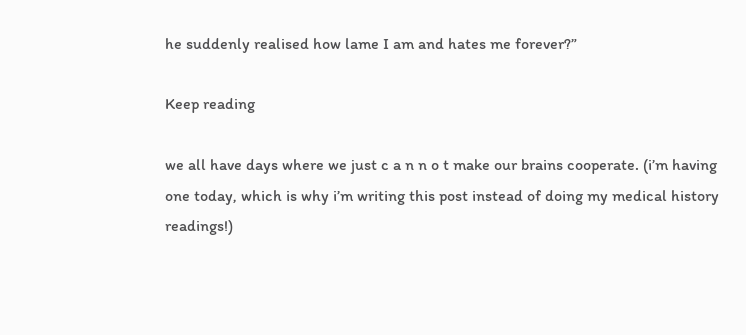he suddenly realised how lame I am and hates me forever?”

Keep reading

we all have days where we just c a n n o t make our brains cooperate. (i’m having one today, which is why i’m writing this post instead of doing my medical history readings!)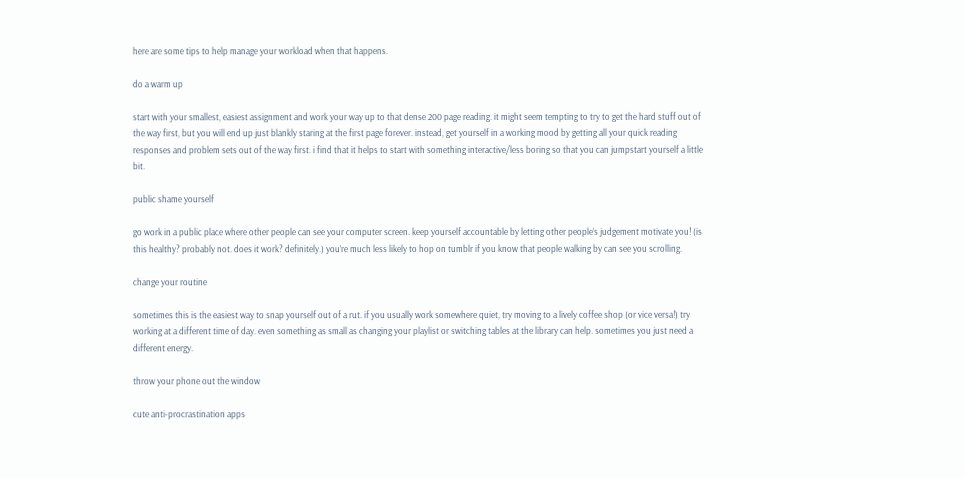here are some tips to help manage your workload when that happens.

do a warm up

start with your smallest, easiest assignment and work your way up to that dense 200 page reading. it might seem tempting to try to get the hard stuff out of the way first, but you will end up just blankly staring at the first page forever. instead, get yourself in a working mood by getting all your quick reading responses and problem sets out of the way first. i find that it helps to start with something interactive/less boring so that you can jumpstart yourself a little bit.

public shame yourself

go work in a public place where other people can see your computer screen. keep yourself accountable by letting other people’s judgement motivate you! (is this healthy? probably not. does it work? definitely.) you’re much less likely to hop on tumblr if you know that people walking by can see you scrolling.

change your routine

sometimes this is the easiest way to snap yourself out of a rut. if you usually work somewhere quiet, try moving to a lively coffee shop (or vice versa!) try working at a different time of day. even something as small as changing your playlist or switching tables at the library can help. sometimes you just need a different energy.

throw your phone out the window

cute anti-procrastination apps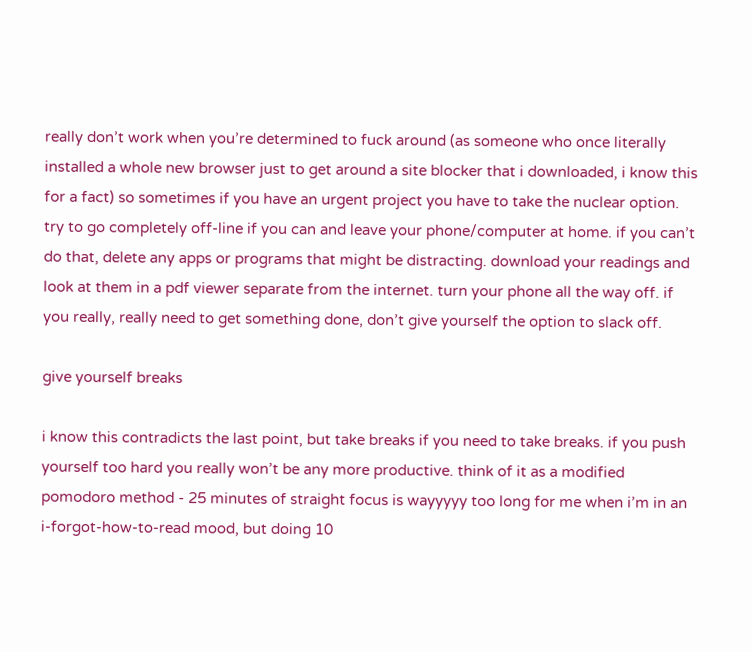really don’t work when you’re determined to fuck around (as someone who once literally installed a whole new browser just to get around a site blocker that i downloaded, i know this for a fact) so sometimes if you have an urgent project you have to take the nuclear option. try to go completely off-line if you can and leave your phone/computer at home. if you can’t do that, delete any apps or programs that might be distracting. download your readings and look at them in a pdf viewer separate from the internet. turn your phone all the way off. if you really, really need to get something done, don’t give yourself the option to slack off.

give yourself breaks

i know this contradicts the last point, but take breaks if you need to take breaks. if you push yourself too hard you really won’t be any more productive. think of it as a modified pomodoro method - 25 minutes of straight focus is wayyyyy too long for me when i’m in an i-forgot-how-to-read mood, but doing 10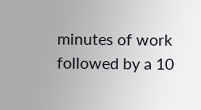minutes of work followed by a 10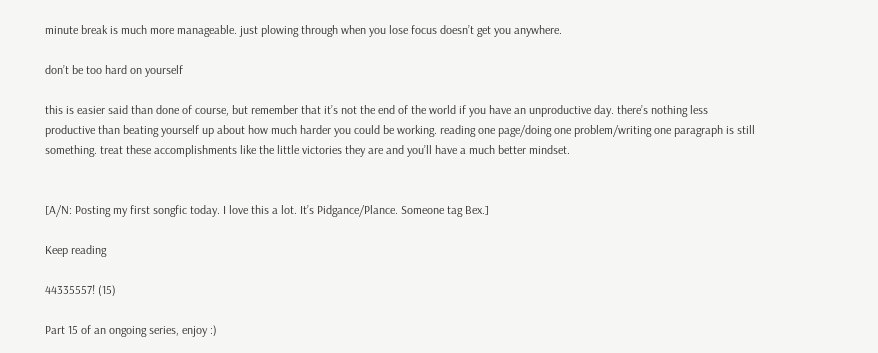minute break is much more manageable. just plowing through when you lose focus doesn’t get you anywhere.

don’t be too hard on yourself

this is easier said than done of course, but remember that it’s not the end of the world if you have an unproductive day. there’s nothing less productive than beating yourself up about how much harder you could be working. reading one page/doing one problem/writing one paragraph is still something. treat these accomplishments like the little victories they are and you’ll have a much better mindset.


[A/N: Posting my first songfic today. I love this a lot. It’s Pidgance/Plance. Someone tag Bex.]

Keep reading

44335557! (15)

Part 15 of an ongoing series, enjoy :)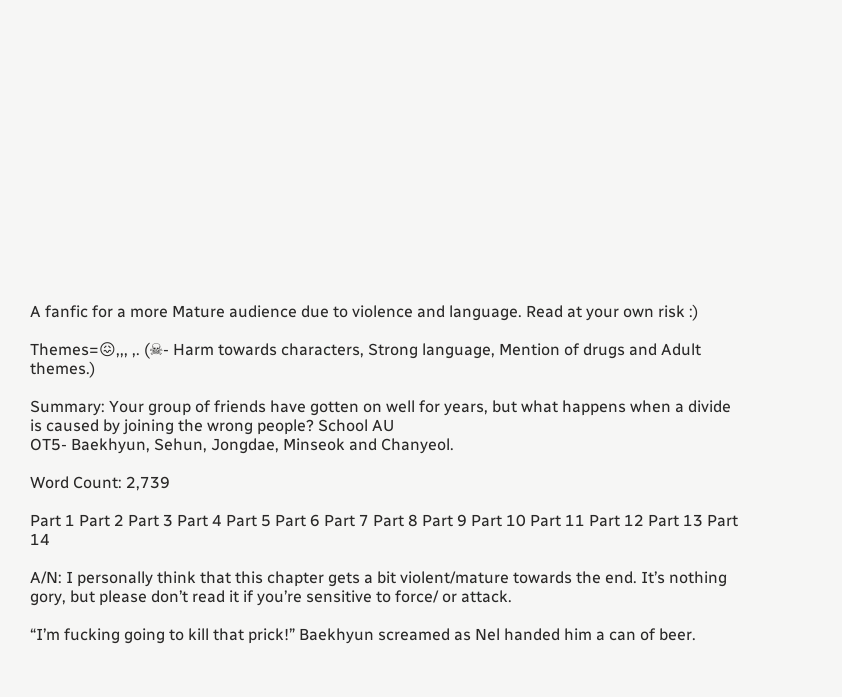A fanfic for a more Mature audience due to violence and language. Read at your own risk :)

Themes=😖,,, ,. (☠- Harm towards characters, Strong language, Mention of drugs and Adult themes.)

Summary: Your group of friends have gotten on well for years, but what happens when a divide is caused by joining the wrong people? School AU
OT5- Baekhyun, Sehun, Jongdae, Minseok and Chanyeol.

Word Count: 2,739

Part 1 Part 2 Part 3 Part 4 Part 5 Part 6 Part 7 Part 8 Part 9 Part 10 Part 11 Part 12 Part 13 Part 14

A/N: I personally think that this chapter gets a bit violent/mature towards the end. It’s nothing gory, but please don’t read it if you’re sensitive to force/ or attack.

“I’m fucking going to kill that prick!” Baekhyun screamed as Nel handed him a can of beer.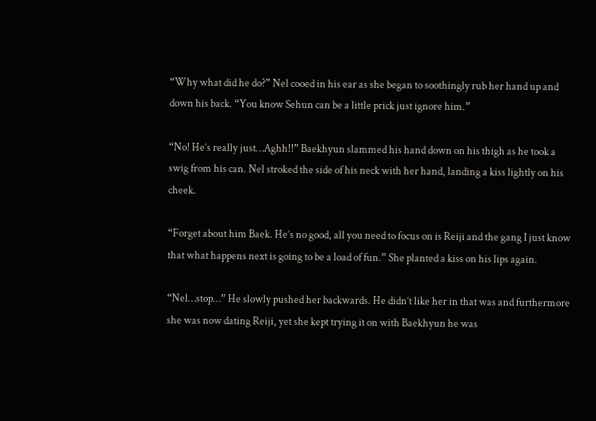“Why what did he do?” Nel cooed in his ear as she began to soothingly rub her hand up and down his back. “You know Sehun can be a little prick just ignore him.”

“No! He’s really just…Aghh!!” Baekhyun slammed his hand down on his thigh as he took a swig from his can. Nel stroked the side of his neck with her hand, landing a kiss lightly on his cheek.

“Forget about him Baek. He’s no good, all you need to focus on is Reiji and the gang I just know that what happens next is going to be a load of fun.” She planted a kiss on his lips again.

“Nel…stop…” He slowly pushed her backwards. He didn’t like her in that was and furthermore she was now dating Reiji, yet she kept trying it on with Baekhyun he was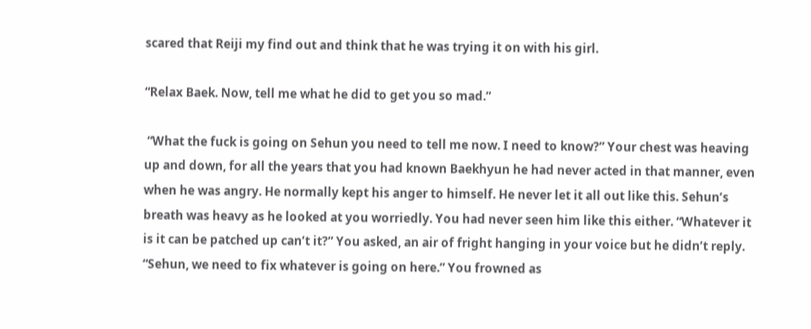scared that Reiji my find out and think that he was trying it on with his girl.

“Relax Baek. Now, tell me what he did to get you so mad.”

 “What the fuck is going on Sehun you need to tell me now. I need to know?” Your chest was heaving up and down, for all the years that you had known Baekhyun he had never acted in that manner, even when he was angry. He normally kept his anger to himself. He never let it all out like this. Sehun’s breath was heavy as he looked at you worriedly. You had never seen him like this either. “Whatever it is it can be patched up can’t it?” You asked, an air of fright hanging in your voice but he didn’t reply. “Sehun, we need to fix whatever is going on here.” You frowned as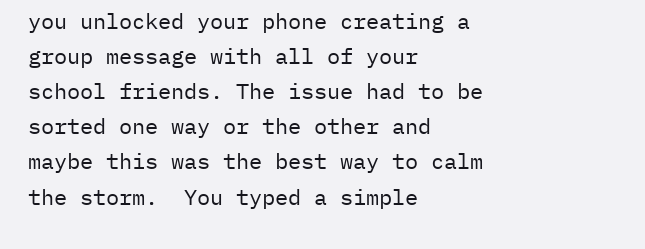you unlocked your phone creating a group message with all of your school friends. The issue had to be sorted one way or the other and maybe this was the best way to calm the storm.  You typed a simple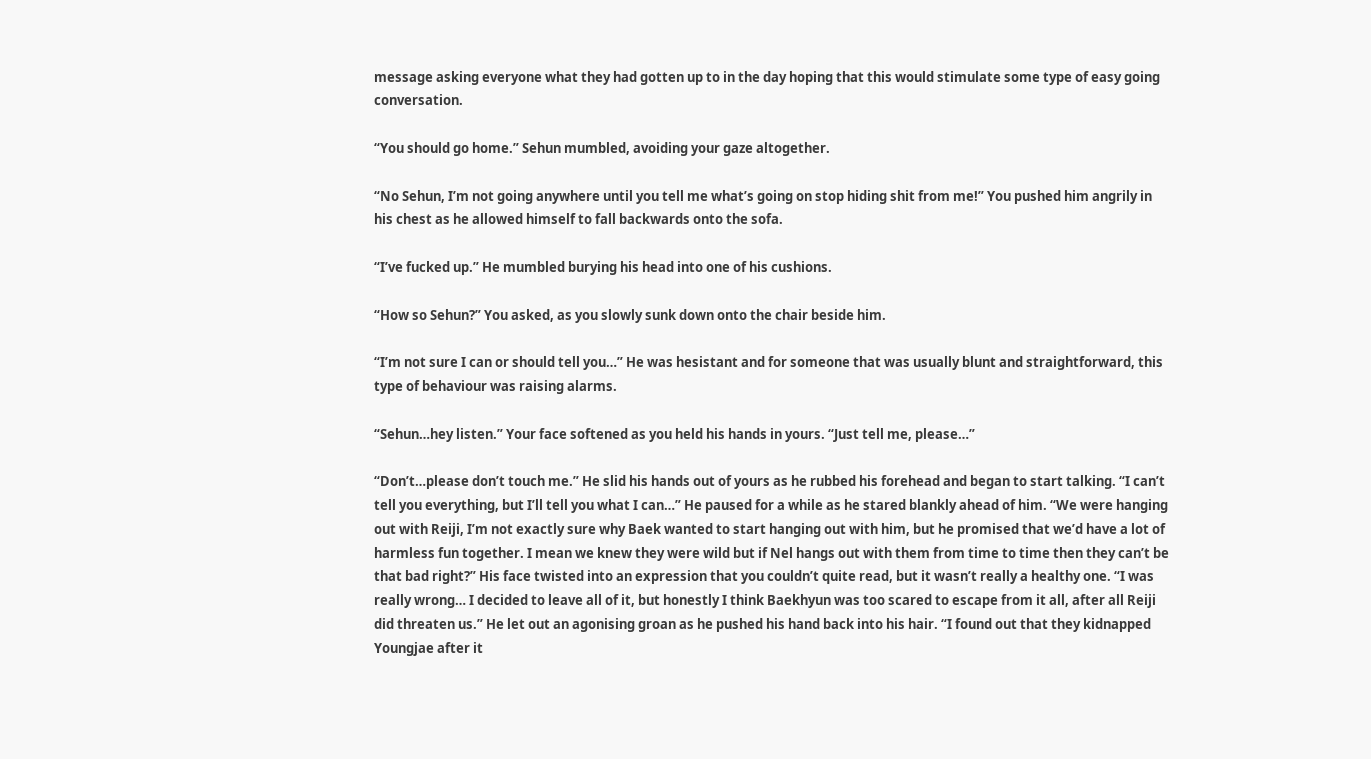message asking everyone what they had gotten up to in the day hoping that this would stimulate some type of easy going conversation.

“You should go home.” Sehun mumbled, avoiding your gaze altogether.

“No Sehun, I’m not going anywhere until you tell me what’s going on stop hiding shit from me!” You pushed him angrily in his chest as he allowed himself to fall backwards onto the sofa.

“I’ve fucked up.” He mumbled burying his head into one of his cushions.

“How so Sehun?” You asked, as you slowly sunk down onto the chair beside him.

“I’m not sure I can or should tell you…” He was hesistant and for someone that was usually blunt and straightforward, this type of behaviour was raising alarms.

“Sehun…hey listen.” Your face softened as you held his hands in yours. “Just tell me, please…”

“Don’t…please don’t touch me.” He slid his hands out of yours as he rubbed his forehead and began to start talking. “I can’t tell you everything, but I’ll tell you what I can…” He paused for a while as he stared blankly ahead of him. “We were hanging out with Reiji, I’m not exactly sure why Baek wanted to start hanging out with him, but he promised that we’d have a lot of harmless fun together. I mean we knew they were wild but if Nel hangs out with them from time to time then they can’t be that bad right?” His face twisted into an expression that you couldn’t quite read, but it wasn’t really a healthy one. “I was really wrong… I decided to leave all of it, but honestly I think Baekhyun was too scared to escape from it all, after all Reiji did threaten us.” He let out an agonising groan as he pushed his hand back into his hair. “I found out that they kidnapped Youngjae after it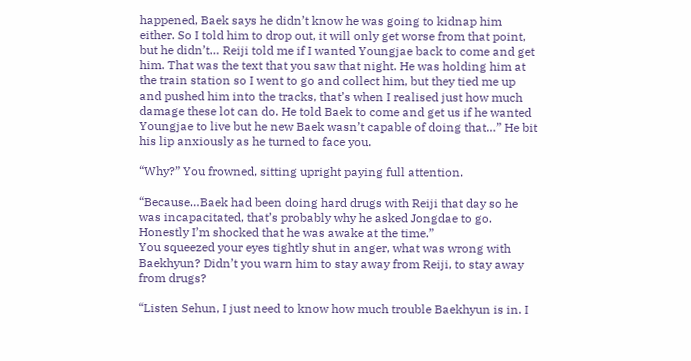happened, Baek says he didn’t know he was going to kidnap him either. So I told him to drop out, it will only get worse from that point, but he didn’t… Reiji told me if I wanted Youngjae back to come and get him. That was the text that you saw that night. He was holding him at the train station so I went to go and collect him, but they tied me up and pushed him into the tracks, that’s when I realised just how much damage these lot can do. He told Baek to come and get us if he wanted Youngjae to live but he new Baek wasn’t capable of doing that…” He bit his lip anxiously as he turned to face you.

“Why?” You frowned, sitting upright paying full attention.

“Because…Baek had been doing hard drugs with Reiji that day so he was incapacitated, that’s probably why he asked Jongdae to go. Honestly I’m shocked that he was awake at the time.”
You squeezed your eyes tightly shut in anger, what was wrong with Baekhyun? Didn’t you warn him to stay away from Reiji, to stay away from drugs?

“Listen Sehun, I just need to know how much trouble Baekhyun is in. I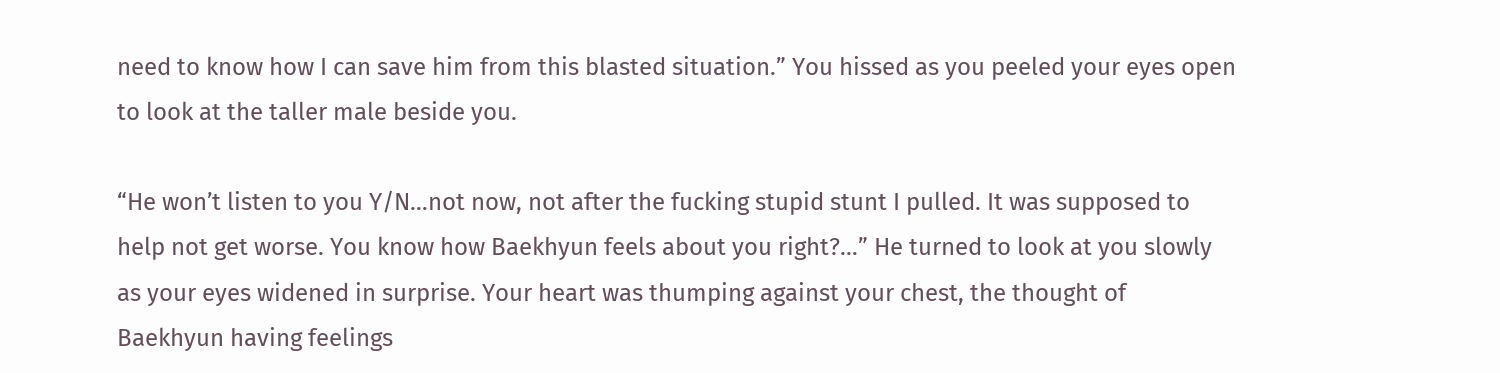need to know how I can save him from this blasted situation.” You hissed as you peeled your eyes open to look at the taller male beside you.

“He won’t listen to you Y/N…not now, not after the fucking stupid stunt I pulled. It was supposed to help not get worse. You know how Baekhyun feels about you right?…” He turned to look at you slowly as your eyes widened in surprise. Your heart was thumping against your chest, the thought of Baekhyun having feelings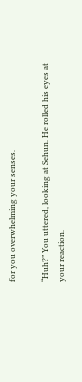for you overwhelming your senses.

“Huh?” You uttered, looking at Sehun. He rolled his eyes at your reaction.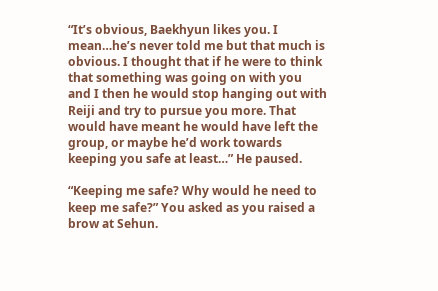“It’s obvious, Baekhyun likes you. I mean…he’s never told me but that much is obvious. I thought that if he were to think that something was going on with you and I then he would stop hanging out with Reiji and try to pursue you more. That would have meant he would have left the group, or maybe he’d work towards keeping you safe at least…” He paused.

“Keeping me safe? Why would he need to keep me safe?” You asked as you raised a brow at Sehun.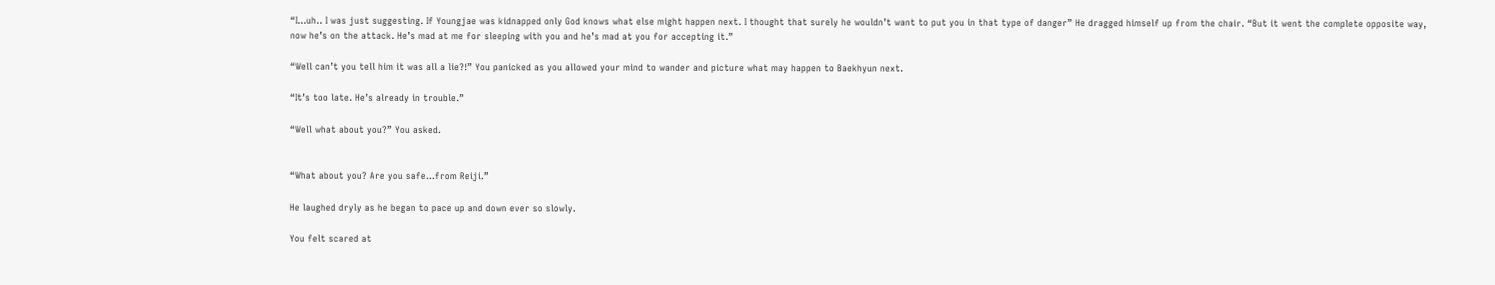“I…uh.. I was just suggesting. If Youngjae was kidnapped only God knows what else might happen next. I thought that surely he wouldn’t want to put you in that type of danger” He dragged himself up from the chair. “But it went the complete opposite way, now he’s on the attack. He’s mad at me for sleeping with you and he’s mad at you for accepting it.”

“Well can’t you tell him it was all a lie?!” You panicked as you allowed your mind to wander and picture what may happen to Baekhyun next.

“It’s too late. He’s already in trouble.”

“Well what about you?” You asked.


“What about you? Are you safe…from Reiji.”

He laughed dryly as he began to pace up and down ever so slowly.

You felt scared at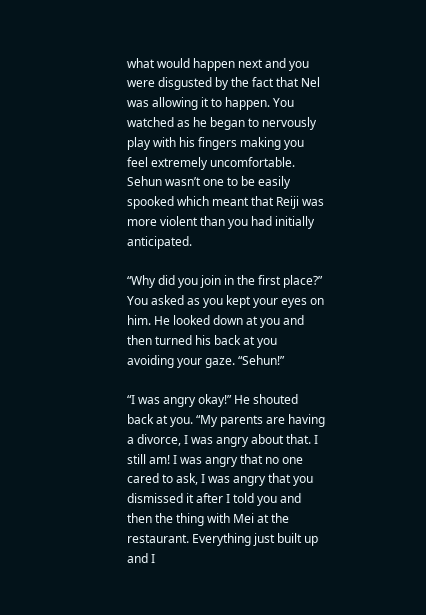what would happen next and you were disgusted by the fact that Nel was allowing it to happen. You watched as he began to nervously play with his fingers making you feel extremely uncomfortable. Sehun wasn’t one to be easily spooked which meant that Reiji was more violent than you had initially anticipated.

“Why did you join in the first place?” You asked as you kept your eyes on him. He looked down at you and then turned his back at you avoiding your gaze. “Sehun!”

“I was angry okay!” He shouted back at you. “My parents are having a divorce, I was angry about that. I still am! I was angry that no one cared to ask, I was angry that you dismissed it after I told you and then the thing with Mei at the restaurant. Everything just built up and I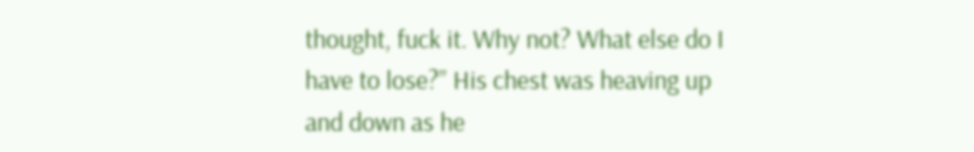thought, fuck it. Why not? What else do I have to lose?” His chest was heaving up and down as he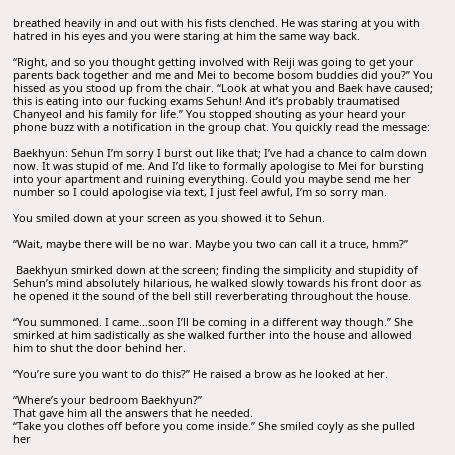breathed heavily in and out with his fists clenched. He was staring at you with hatred in his eyes and you were staring at him the same way back.

“Right, and so you thought getting involved with Reiji was going to get your parents back together and me and Mei to become bosom buddies did you?” You hissed as you stood up from the chair. “Look at what you and Baek have caused; this is eating into our fucking exams Sehun! And it’s probably traumatised Chanyeol and his family for life.” You stopped shouting as your heard your phone buzz with a notification in the group chat. You quickly read the message:

Baekhyun: Sehun I’m sorry I burst out like that; I’ve had a chance to calm down now. It was stupid of me. And I’d like to formally apologise to Mei for bursting into your apartment and ruining everything. Could you maybe send me her number so I could apologise via text, I just feel awful, I’m so sorry man.

You smiled down at your screen as you showed it to Sehun.

“Wait, maybe there will be no war. Maybe you two can call it a truce, hmm?”

 Baekhyun smirked down at the screen; finding the simplicity and stupidity of Sehun’s mind absolutely hilarious, he walked slowly towards his front door as he opened it the sound of the bell still reverberating throughout the house.

“You summoned. I came…soon I’ll be coming in a different way though.” She smirked at him sadistically as she walked further into the house and allowed him to shut the door behind her.

“You’re sure you want to do this?” He raised a brow as he looked at her.

“Where’s your bedroom Baekhyun?”
That gave him all the answers that he needed.
“Take you clothes off before you come inside.” She smiled coyly as she pulled her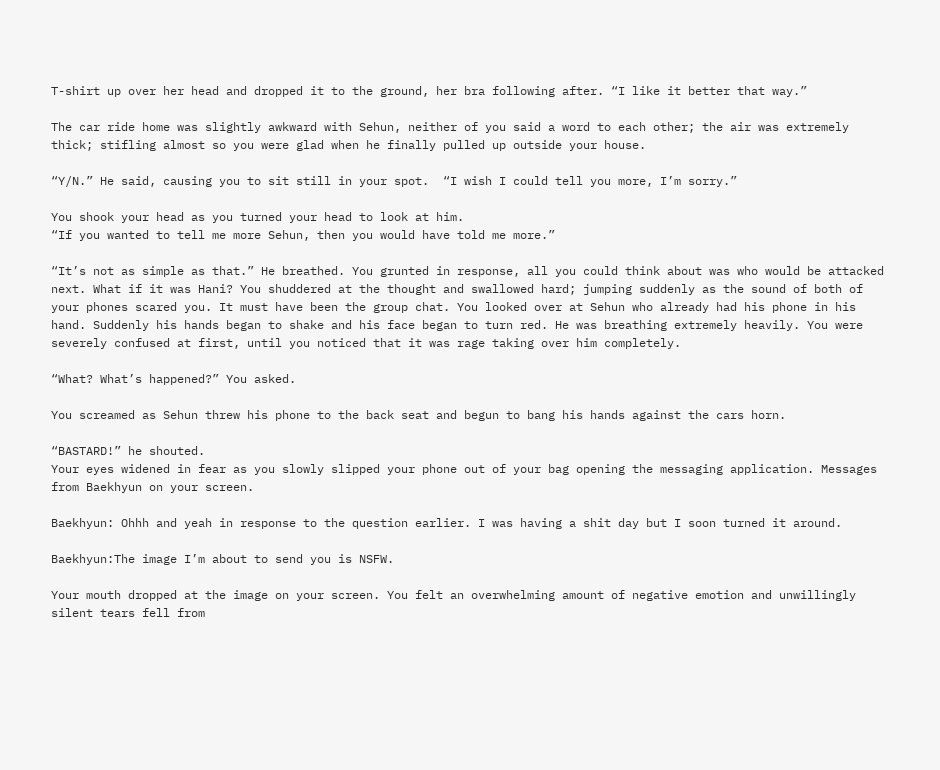T-shirt up over her head and dropped it to the ground, her bra following after. “I like it better that way.”

The car ride home was slightly awkward with Sehun, neither of you said a word to each other; the air was extremely thick; stifling almost so you were glad when he finally pulled up outside your house.

“Y/N.” He said, causing you to sit still in your spot.  “I wish I could tell you more, I’m sorry.”

You shook your head as you turned your head to look at him.
“If you wanted to tell me more Sehun, then you would have told me more.”

“It’s not as simple as that.” He breathed. You grunted in response, all you could think about was who would be attacked next. What if it was Hani? You shuddered at the thought and swallowed hard; jumping suddenly as the sound of both of your phones scared you. It must have been the group chat. You looked over at Sehun who already had his phone in his hand. Suddenly his hands began to shake and his face began to turn red. He was breathing extremely heavily. You were severely confused at first, until you noticed that it was rage taking over him completely.

“What? What’s happened?” You asked.

You screamed as Sehun threw his phone to the back seat and begun to bang his hands against the cars horn.

“BASTARD!” he shouted.
Your eyes widened in fear as you slowly slipped your phone out of your bag opening the messaging application. Messages from Baekhyun on your screen.

Baekhyun: Ohhh and yeah in response to the question earlier. I was having a shit day but I soon turned it around.

Baekhyun:The image I’m about to send you is NSFW.

Your mouth dropped at the image on your screen. You felt an overwhelming amount of negative emotion and unwillingly silent tears fell from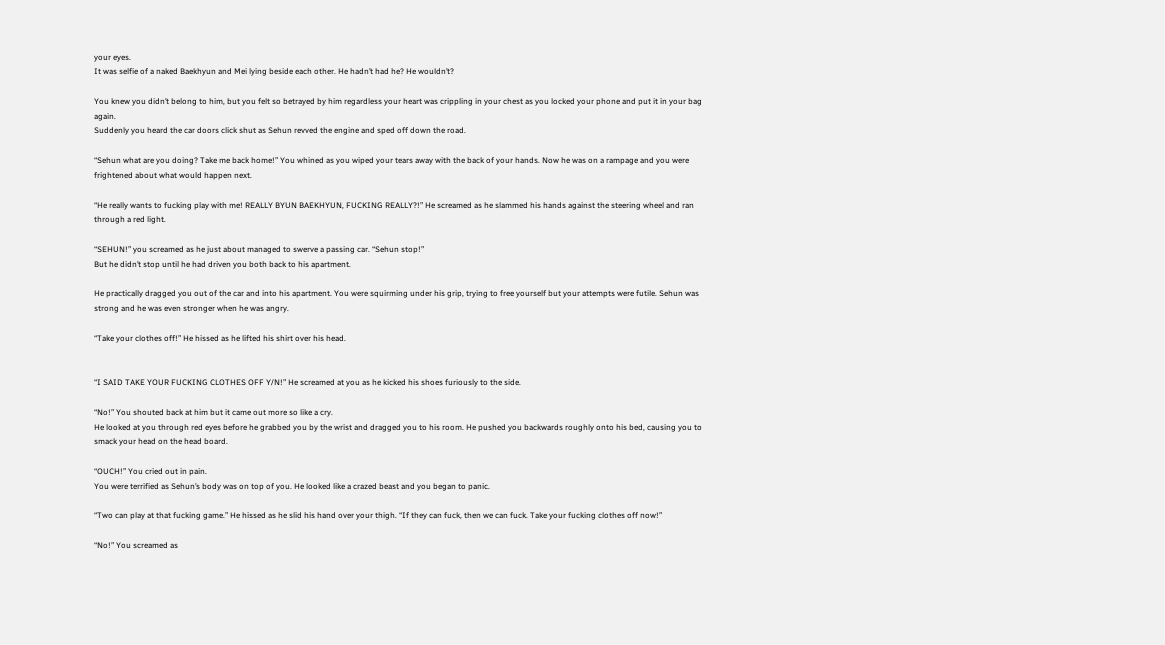your eyes.
It was selfie of a naked Baekhyun and Mei lying beside each other. He hadn’t had he? He wouldn’t?

You knew you didn’t belong to him, but you felt so betrayed by him regardless your heart was crippling in your chest as you locked your phone and put it in your bag again.
Suddenly you heard the car doors click shut as Sehun revved the engine and sped off down the road.

“Sehun what are you doing? Take me back home!” You whined as you wiped your tears away with the back of your hands. Now he was on a rampage and you were frightened about what would happen next.

“He really wants to fucking play with me! REALLY BYUN BAEKHYUN, FUCKING REALLY?!” He screamed as he slammed his hands against the steering wheel and ran through a red light.

“SEHUN!” you screamed as he just about managed to swerve a passing car. “Sehun stop!”
But he didn’t stop until he had driven you both back to his apartment.

He practically dragged you out of the car and into his apartment. You were squirming under his grip, trying to free yourself but your attempts were futile. Sehun was strong and he was even stronger when he was angry.

“Take your clothes off!” He hissed as he lifted his shirt over his head.


“I SAID TAKE YOUR FUCKING CLOTHES OFF Y/N!” He screamed at you as he kicked his shoes furiously to the side.

“No!” You shouted back at him but it came out more so like a cry.
He looked at you through red eyes before he grabbed you by the wrist and dragged you to his room. He pushed you backwards roughly onto his bed, causing you to smack your head on the head board.

“OUCH!” You cried out in pain.
You were terrified as Sehun’s body was on top of you. He looked like a crazed beast and you began to panic.

“Two can play at that fucking game.” He hissed as he slid his hand over your thigh. “If they can fuck, then we can fuck. Take your fucking clothes off now!”

“No!” You screamed as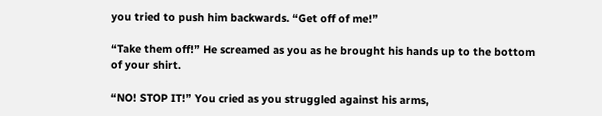you tried to push him backwards. “Get off of me!”

“Take them off!” He screamed as you as he brought his hands up to the bottom of your shirt.

“NO! STOP IT!” You cried as you struggled against his arms,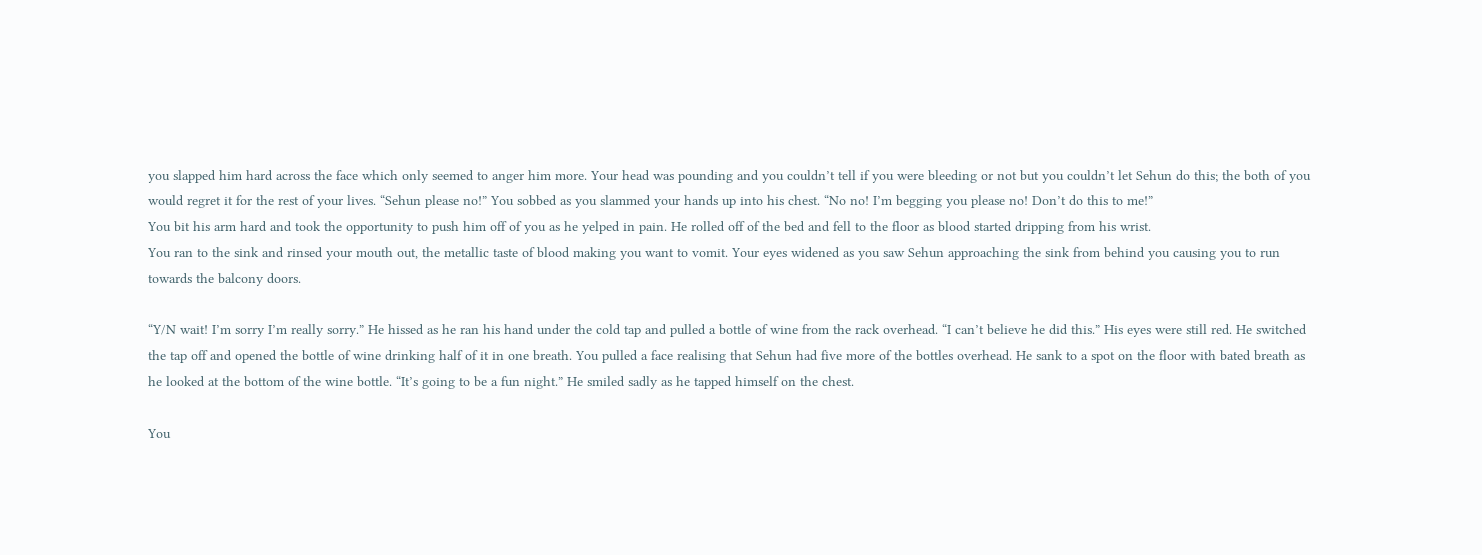you slapped him hard across the face which only seemed to anger him more. Your head was pounding and you couldn’t tell if you were bleeding or not but you couldn’t let Sehun do this; the both of you would regret it for the rest of your lives. “Sehun please no!” You sobbed as you slammed your hands up into his chest. “No no! I’m begging you please no! Don’t do this to me!”
You bit his arm hard and took the opportunity to push him off of you as he yelped in pain. He rolled off of the bed and fell to the floor as blood started dripping from his wrist.
You ran to the sink and rinsed your mouth out, the metallic taste of blood making you want to vomit. Your eyes widened as you saw Sehun approaching the sink from behind you causing you to run towards the balcony doors.

“Y/N wait! I’m sorry I’m really sorry.” He hissed as he ran his hand under the cold tap and pulled a bottle of wine from the rack overhead. “I can’t believe he did this.” His eyes were still red. He switched the tap off and opened the bottle of wine drinking half of it in one breath. You pulled a face realising that Sehun had five more of the bottles overhead. He sank to a spot on the floor with bated breath as he looked at the bottom of the wine bottle. “It’s going to be a fun night.” He smiled sadly as he tapped himself on the chest.

You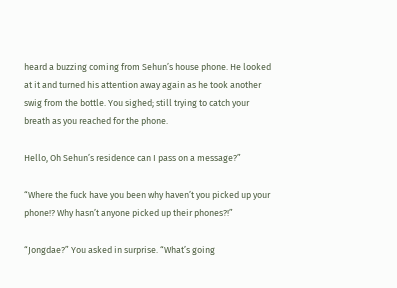heard a buzzing coming from Sehun’s house phone. He looked at it and turned his attention away again as he took another swig from the bottle. You sighed; still trying to catch your breath as you reached for the phone.

Hello, Oh Sehun’s residence can I pass on a message?”

“Where the fuck have you been why haven’t you picked up your phone!? Why hasn’t anyone picked up their phones?!”

“Jongdae?” You asked in surprise. “What’s going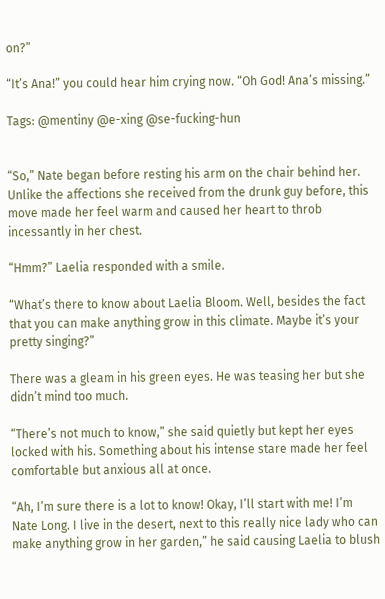on?”

“It’s Ana!” you could hear him crying now. “Oh God! Ana’s missing.”

Tags: @mentiny @e-xing @se-fucking-hun


“So,” Nate began before resting his arm on the chair behind her. Unlike the affections she received from the drunk guy before, this move made her feel warm and caused her heart to throb incessantly in her chest.

“Hmm?” Laelia responded with a smile.

“What’s there to know about Laelia Bloom. Well, besides the fact that you can make anything grow in this climate. Maybe it’s your pretty singing?”

There was a gleam in his green eyes. He was teasing her but she didn’t mind too much.

“There’s not much to know,” she said quietly but kept her eyes locked with his. Something about his intense stare made her feel comfortable but anxious all at once.

“Ah, I’m sure there is a lot to know! Okay, I’ll start with me! I’m Nate Long. I live in the desert, next to this really nice lady who can make anything grow in her garden,” he said causing Laelia to blush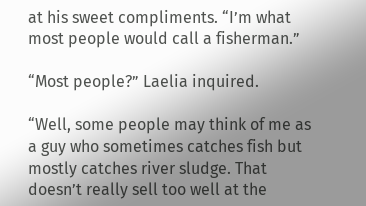at his sweet compliments. “I’m what most people would call a fisherman.”

“Most people?” Laelia inquired.

“Well, some people may think of me as a guy who sometimes catches fish but mostly catches river sludge. That doesn’t really sell too well at the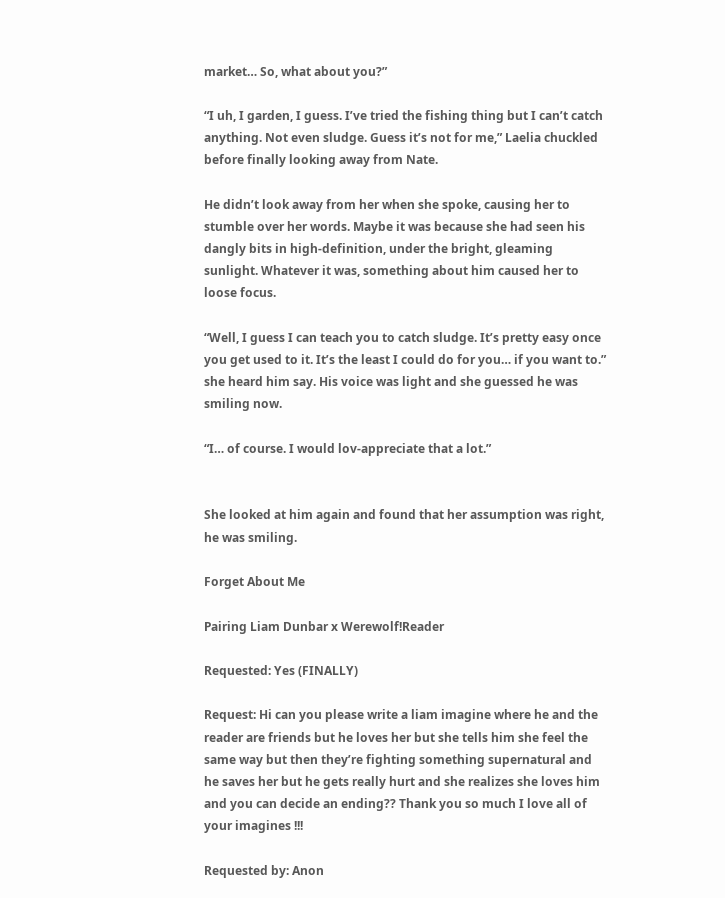market… So, what about you?”

“I uh, I garden, I guess. I’ve tried the fishing thing but I can’t catch anything. Not even sludge. Guess it’s not for me,” Laelia chuckled before finally looking away from Nate.

He didn’t look away from her when she spoke, causing her to stumble over her words. Maybe it was because she had seen his dangly bits in high-definition, under the bright, gleaming sunlight. Whatever it was, something about him caused her to loose focus.

“Well, I guess I can teach you to catch sludge. It’s pretty easy once you get used to it. It’s the least I could do for you… if you want to.” she heard him say. His voice was light and she guessed he was smiling now.

“I… of course. I would lov-appreciate that a lot.”


She looked at him again and found that her assumption was right, he was smiling.

Forget About Me

Pairing Liam Dunbar x Werewolf!Reader

Requested: Yes (FINALLY)

Request: Hi can you please write a liam imagine where he and the reader are friends but he loves her but she tells him she feel the same way but then they’re fighting something supernatural and he saves her but he gets really hurt and she realizes she loves him and you can decide an ending?? Thank you so much I love all of your imagines !!!

Requested by: Anon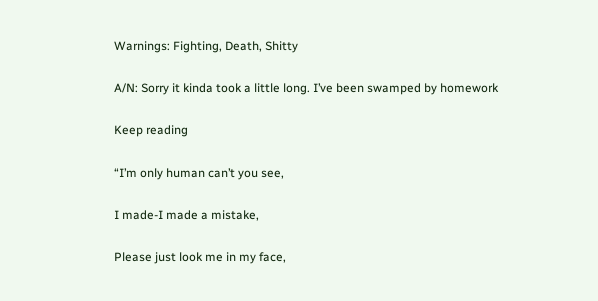Warnings: Fighting, Death, Shitty

A/N: Sorry it kinda took a little long. I’ve been swamped by homework

Keep reading

“I’m only human can’t you see,

I made-I made a mistake,

Please just look me in my face,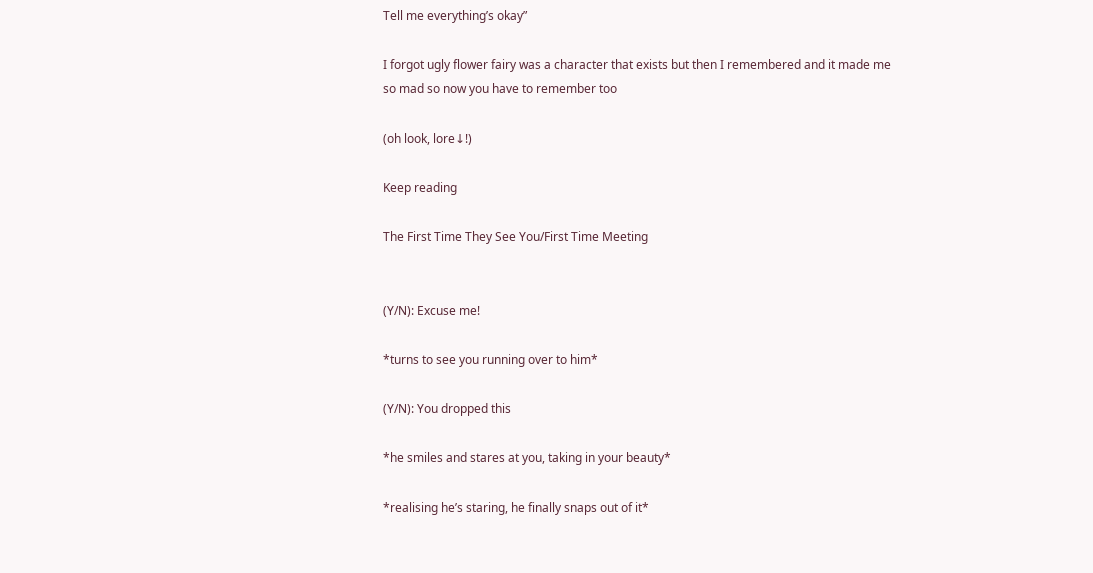Tell me everything’s okay”

I forgot ugly flower fairy was a character that exists but then I remembered and it made me so mad so now you have to remember too

(oh look, lore↓!)

Keep reading

The First Time They See You/First Time Meeting


(Y/N): Excuse me!

*turns to see you running over to him*

(Y/N): You dropped this

*he smiles and stares at you, taking in your beauty*

*realising he’s staring, he finally snaps out of it*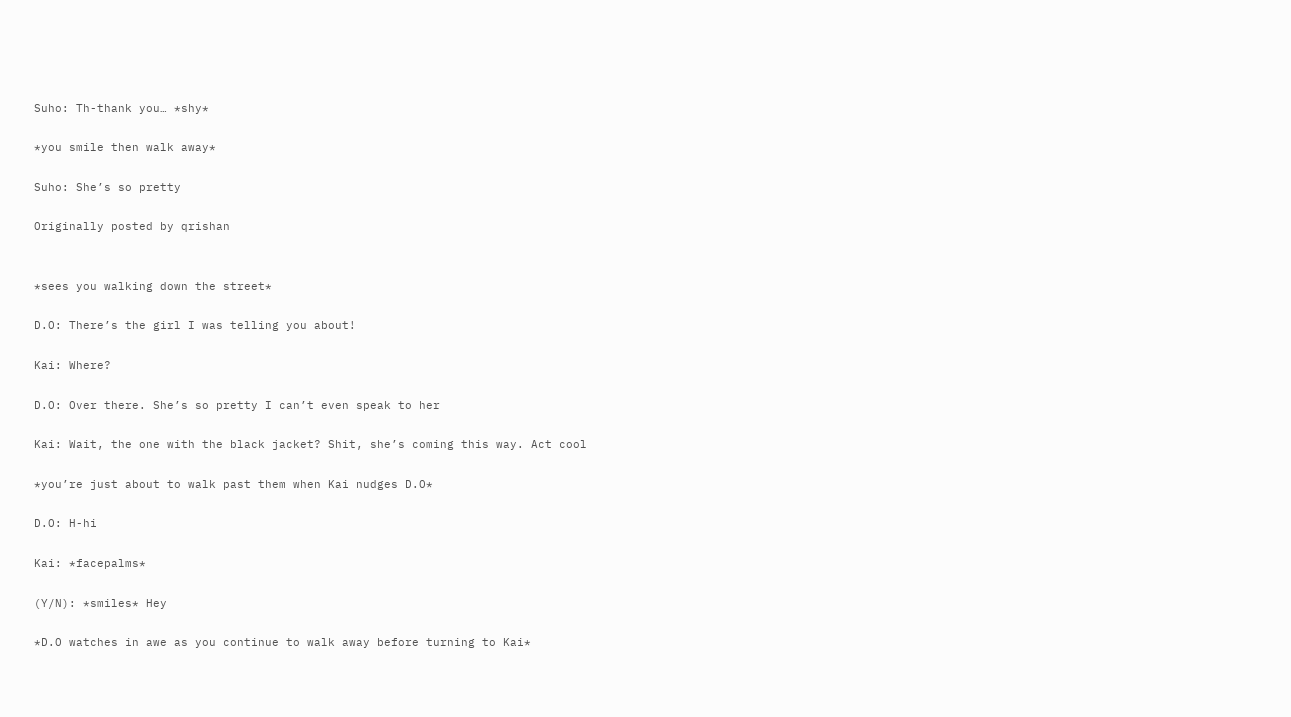Suho: Th-thank you… *shy*

*you smile then walk away*

Suho: She’s so pretty

Originally posted by qrishan


*sees you walking down the street*

D.O: There’s the girl I was telling you about!

Kai: Where?

D.O: Over there. She’s so pretty I can’t even speak to her

Kai: Wait, the one with the black jacket? Shit, she’s coming this way. Act cool

*you’re just about to walk past them when Kai nudges D.O*

D.O: H-hi

Kai: *facepalms*

(Y/N): *smiles* Hey

*D.O watches in awe as you continue to walk away before turning to Kai*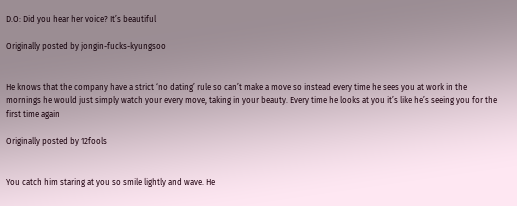D.O: Did you hear her voice? It’s beautiful

Originally posted by jongin-fucks-kyungsoo


He knows that the company have a strict ‘no dating’ rule so can’t make a move so instead every time he sees you at work in the mornings he would just simply watch your every move, taking in your beauty. Every time he looks at you it’s like he’s seeing you for the first time again

Originally posted by 12fools


You catch him staring at you so smile lightly and wave. He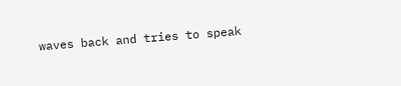waves back and tries to speak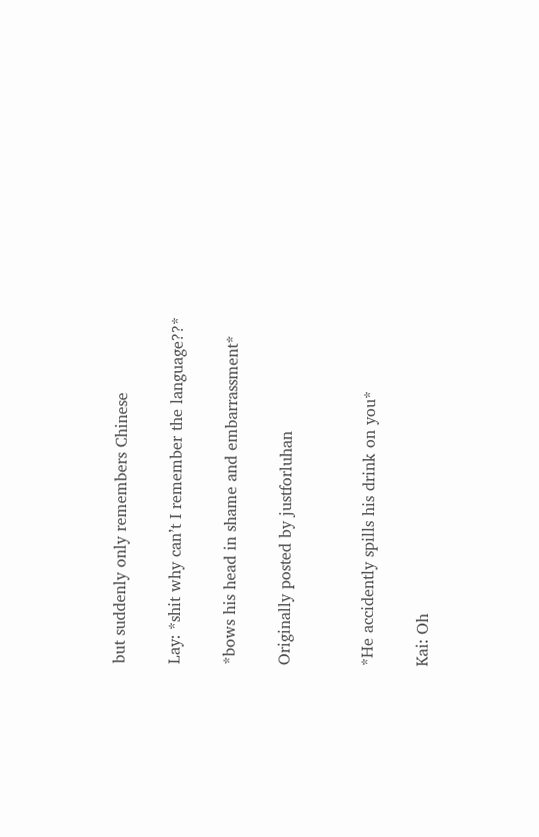but suddenly only remembers Chinese

Lay: *shit why can’t I remember the language??*

*bows his head in shame and embarrassment*

Originally posted by justforluhan


*He accidently spills his drink on you*

Kai: Oh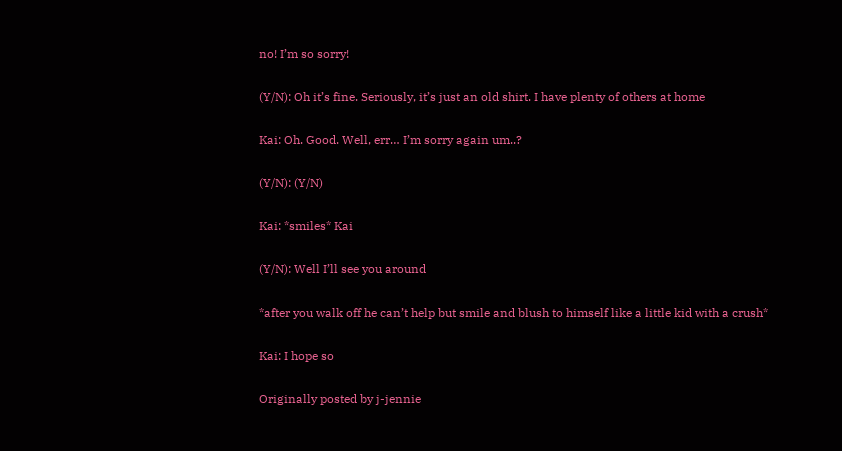no! I’m so sorry!

(Y/N): Oh it’s fine. Seriously, it’s just an old shirt. I have plenty of others at home

Kai: Oh. Good. Well, err… I’m sorry again um..?

(Y/N): (Y/N)

Kai: *smiles* Kai

(Y/N): Well I’ll see you around

*after you walk off he can’t help but smile and blush to himself like a little kid with a crush*

Kai: I hope so

Originally posted by j-jennie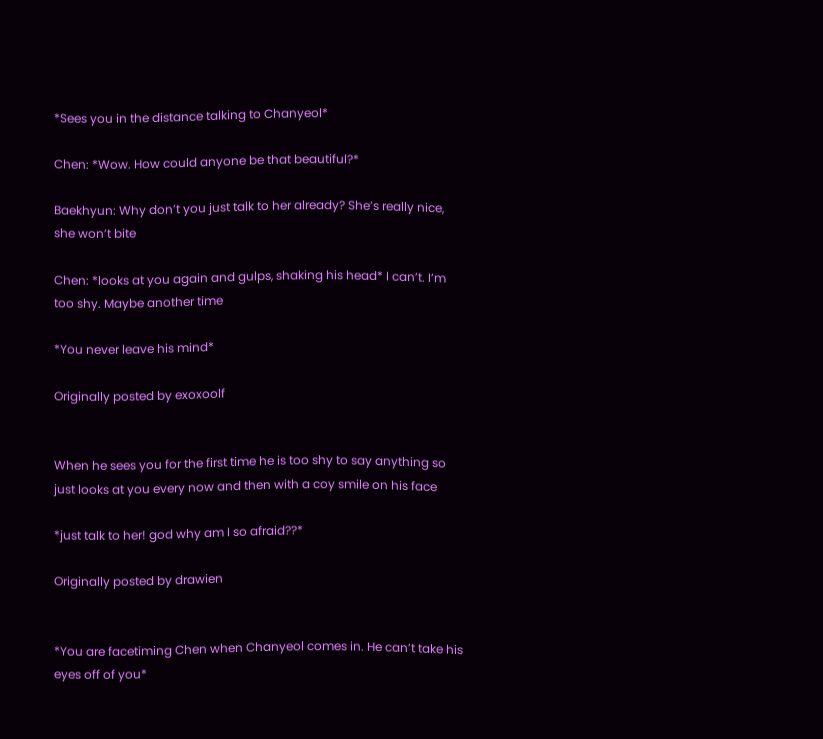*Sees you in the distance talking to Chanyeol*

Chen: *Wow. How could anyone be that beautiful?*

Baekhyun: Why don’t you just talk to her already? She’s really nice, she won’t bite

Chen: *looks at you again and gulps, shaking his head* I can’t. I’m too shy. Maybe another time

*You never leave his mind*

Originally posted by exoxoolf


When he sees you for the first time he is too shy to say anything so just looks at you every now and then with a coy smile on his face

*just talk to her! god why am I so afraid??*

Originally posted by drawien


*You are facetiming Chen when Chanyeol comes in. He can’t take his eyes off of you*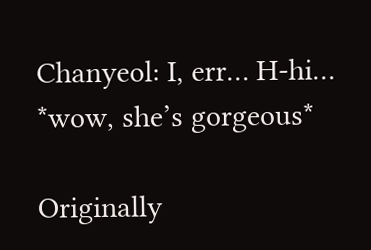Chanyeol: I, err… H-hi… *wow, she’s gorgeous*

Originally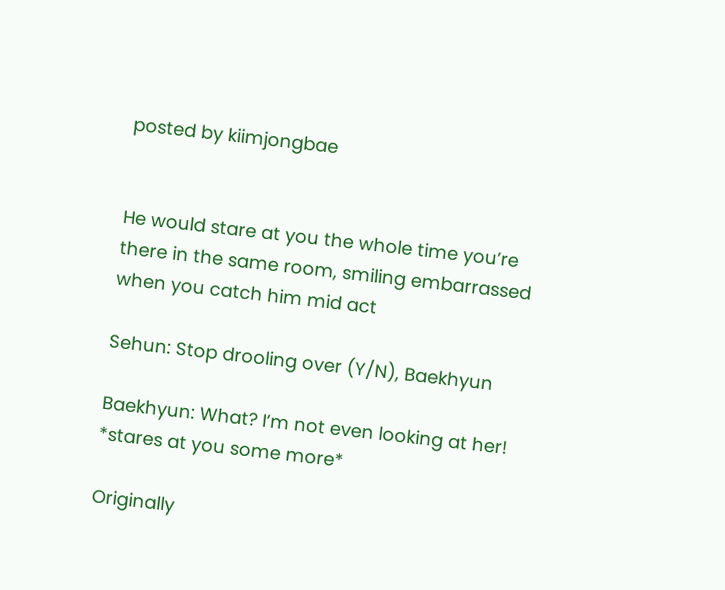posted by kiimjongbae


He would stare at you the whole time you’re there in the same room, smiling embarrassed when you catch him mid act

Sehun: Stop drooling over (Y/N), Baekhyun

Baekhyun: What? I’m not even looking at her! *stares at you some more*

Originally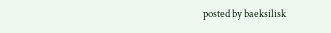posted by baeksilisk